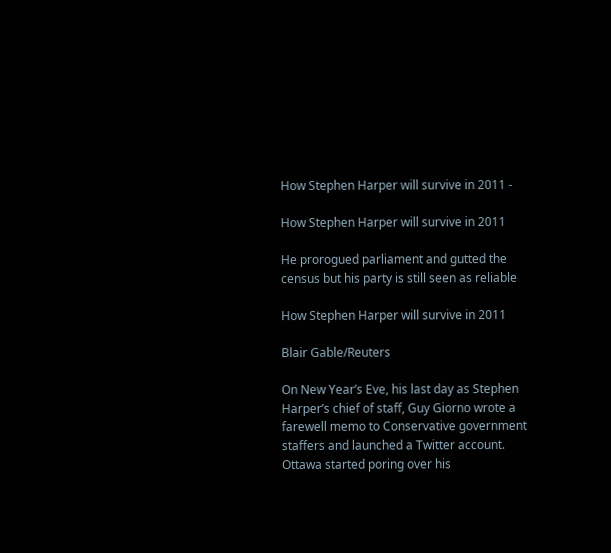How Stephen Harper will survive in 2011 -

How Stephen Harper will survive in 2011

He prorogued parliament and gutted the census but his party is still seen as reliable

How Stephen Harper will survive in 2011

Blair Gable/Reuters

On New Year’s Eve, his last day as Stephen Harper’s chief of staff, Guy Giorno wrote a farewell memo to Conservative government staffers and launched a Twitter account. Ottawa started poring over his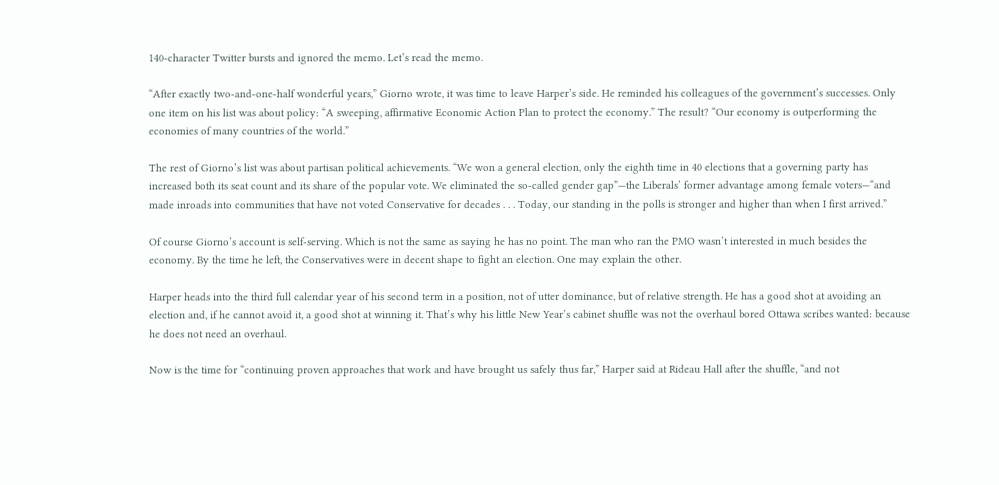140-character Twitter bursts and ignored the memo. Let’s read the memo.

“After exactly two-and-one-half wonderful years,” Giorno wrote, it was time to leave Harper’s side. He reminded his colleagues of the government’s successes. Only one item on his list was about policy: “A sweeping, affirmative Economic Action Plan to protect the economy.” The result? “Our economy is outperforming the economies of many countries of the world.”

The rest of Giorno’s list was about partisan political achievements. “We won a general election, only the eighth time in 40 elections that a governing party has increased both its seat count and its share of the popular vote. We eliminated the so-called gender gap”—the Liberals’ former advantage among female voters—“and made inroads into communities that have not voted Conservative for decades . . . Today, our standing in the polls is stronger and higher than when I first arrived.”

Of course Giorno’s account is self-serving. Which is not the same as saying he has no point. The man who ran the PMO wasn’t interested in much besides the economy. By the time he left, the Conservatives were in decent shape to fight an election. One may explain the other.

Harper heads into the third full calendar year of his second term in a position, not of utter dominance, but of relative strength. He has a good shot at avoiding an election and, if he cannot avoid it, a good shot at winning it. That’s why his little New Year’s cabinet shuffle was not the overhaul bored Ottawa scribes wanted: because he does not need an overhaul.

Now is the time for “continuing proven approaches that work and have brought us safely thus far,” Harper said at Rideau Hall after the shuffle, “and not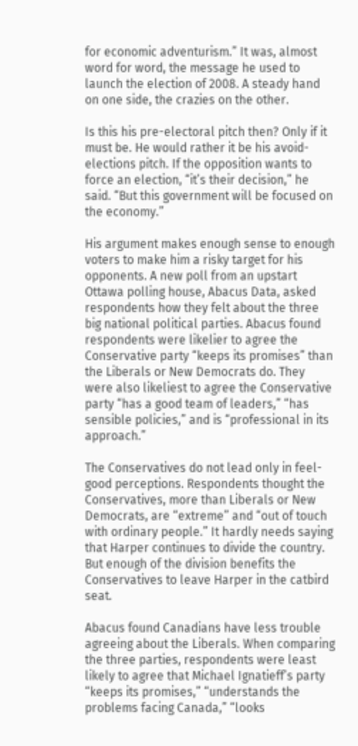for economic adventurism.” It was, almost word for word, the message he used to launch the election of 2008. A steady hand on one side, the crazies on the other.

Is this his pre-electoral pitch then? Only if it must be. He would rather it be his avoid-elections pitch. If the opposition wants to force an election, “it’s their decision,” he said. “But this government will be focused on the economy.”

His argument makes enough sense to enough voters to make him a risky target for his opponents. A new poll from an upstart Ottawa polling house, Abacus Data, asked respondents how they felt about the three big national political parties. Abacus found respondents were likelier to agree the Conservative party “keeps its promises” than the Liberals or New Democrats do. They were also likeliest to agree the Conservative party “has a good team of leaders,” “has sensible policies,” and is “professional in its approach.”

The Conservatives do not lead only in feel-good perceptions. Respondents thought the Conservatives, more than Liberals or New Democrats, are “extreme” and “out of touch with ordinary people.” It hardly needs saying that Harper continues to divide the country. But enough of the division benefits the Conservatives to leave Harper in the catbird seat.

Abacus found Canadians have less trouble agreeing about the Liberals. When comparing the three parties, respondents were least likely to agree that Michael Ignatieff’s party “keeps its promises,” “understands the problems facing Canada,” “looks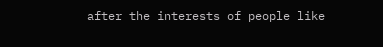after the interests of people like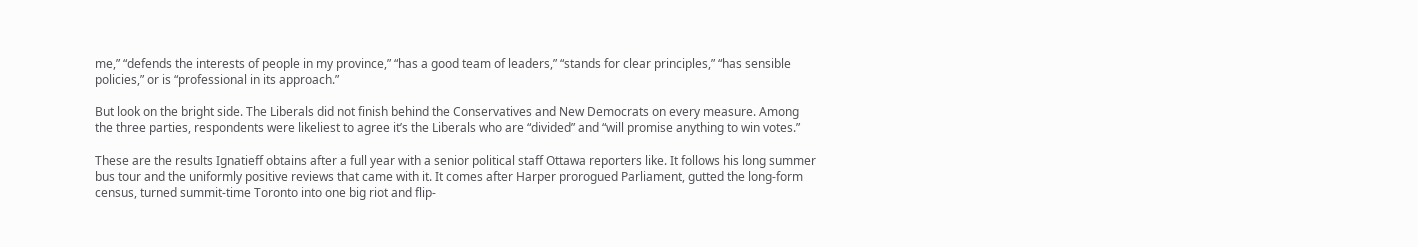me,” “defends the interests of people in my province,” “has a good team of leaders,” “stands for clear principles,” “has sensible policies,” or is “professional in its approach.”

But look on the bright side. The Liberals did not finish behind the Conservatives and New Democrats on every measure. Among the three parties, respondents were likeliest to agree it’s the Liberals who are “divided” and “will promise anything to win votes.”

These are the results Ignatieff obtains after a full year with a senior political staff Ottawa reporters like. It follows his long summer bus tour and the uniformly positive reviews that came with it. It comes after Harper prorogued Parliament, gutted the long-form census, turned summit-time Toronto into one big riot and flip-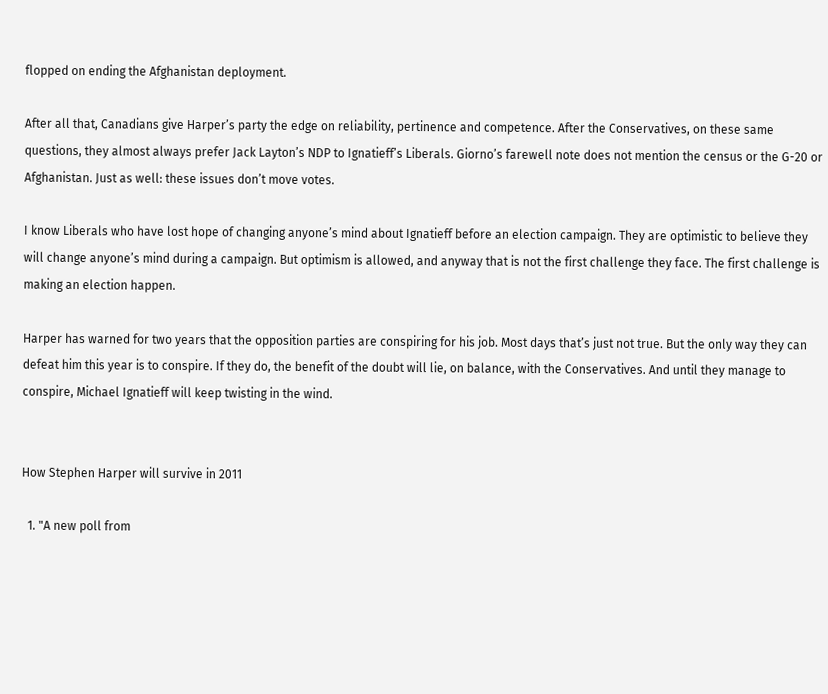flopped on ending the Afghanistan deployment.

After all that, Canadians give Harper’s party the edge on reliability, pertinence and competence. After the Conservatives, on these same questions, they almost always prefer Jack Layton’s NDP to Ignatieff’s Liberals. Giorno’s farewell note does not mention the census or the G-20 or Afghanistan. Just as well: these issues don’t move votes.

I know Liberals who have lost hope of changing anyone’s mind about Ignatieff before an election campaign. They are optimistic to believe they will change anyone’s mind during a campaign. But optimism is allowed, and anyway that is not the first challenge they face. The first challenge is making an election happen.

Harper has warned for two years that the opposition parties are conspiring for his job. Most days that’s just not true. But the only way they can defeat him this year is to conspire. If they do, the benefit of the doubt will lie, on balance, with the Conservatives. And until they manage to conspire, Michael Ignatieff will keep twisting in the wind.


How Stephen Harper will survive in 2011

  1. "A new poll from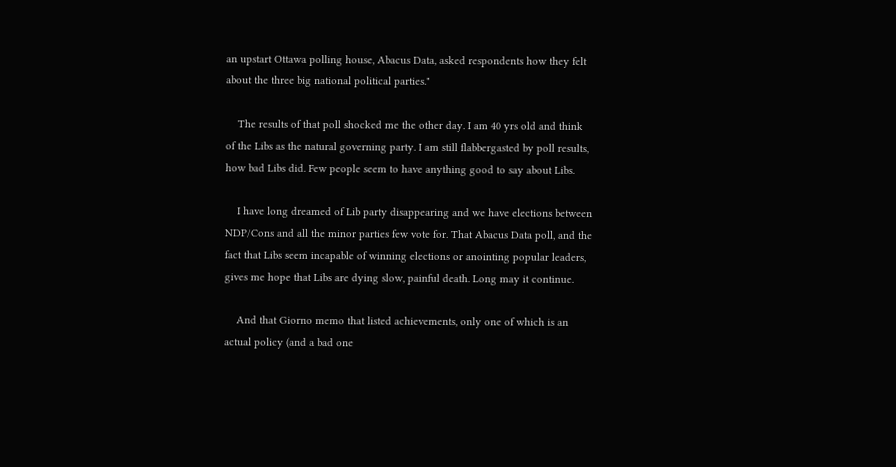an upstart Ottawa polling house, Abacus Data, asked respondents how they felt about the three big national political parties."

    The results of that poll shocked me the other day. I am 40 yrs old and think of the Libs as the natural governing party. I am still flabbergasted by poll results, how bad Libs did. Few people seem to have anything good to say about Libs.

    I have long dreamed of Lib party disappearing and we have elections between NDP/Cons and all the minor parties few vote for. That Abacus Data poll, and the fact that Libs seem incapable of winning elections or anointing popular leaders, gives me hope that Libs are dying slow, painful death. Long may it continue.

    And that Giorno memo that listed achievements, only one of which is an actual policy (and a bad one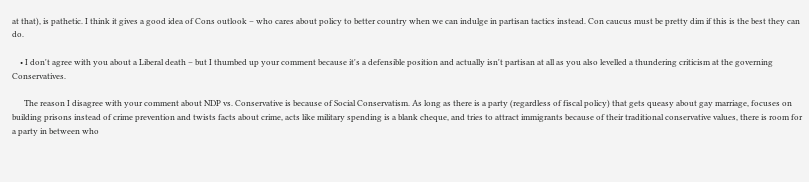at that), is pathetic. I think it gives a good idea of Cons outlook – who cares about policy to better country when we can indulge in partisan tactics instead. Con caucus must be pretty dim if this is the best they can do.

    • I don't agree with you about a Liberal death – but I thumbed up your comment because it's a defensible position and actually isn't partisan at all as you also levelled a thundering criticism at the governing Conservatives.

      The reason I disagree with your comment about NDP vs. Conservative is because of Social Conservatism. As long as there is a party (regardless of fiscal policy) that gets queasy about gay marriage, focuses on building prisons instead of crime prevention and twists facts about crime, acts like military spending is a blank cheque, and tries to attract immigrants because of their traditional conservative values, there is room for a party in between who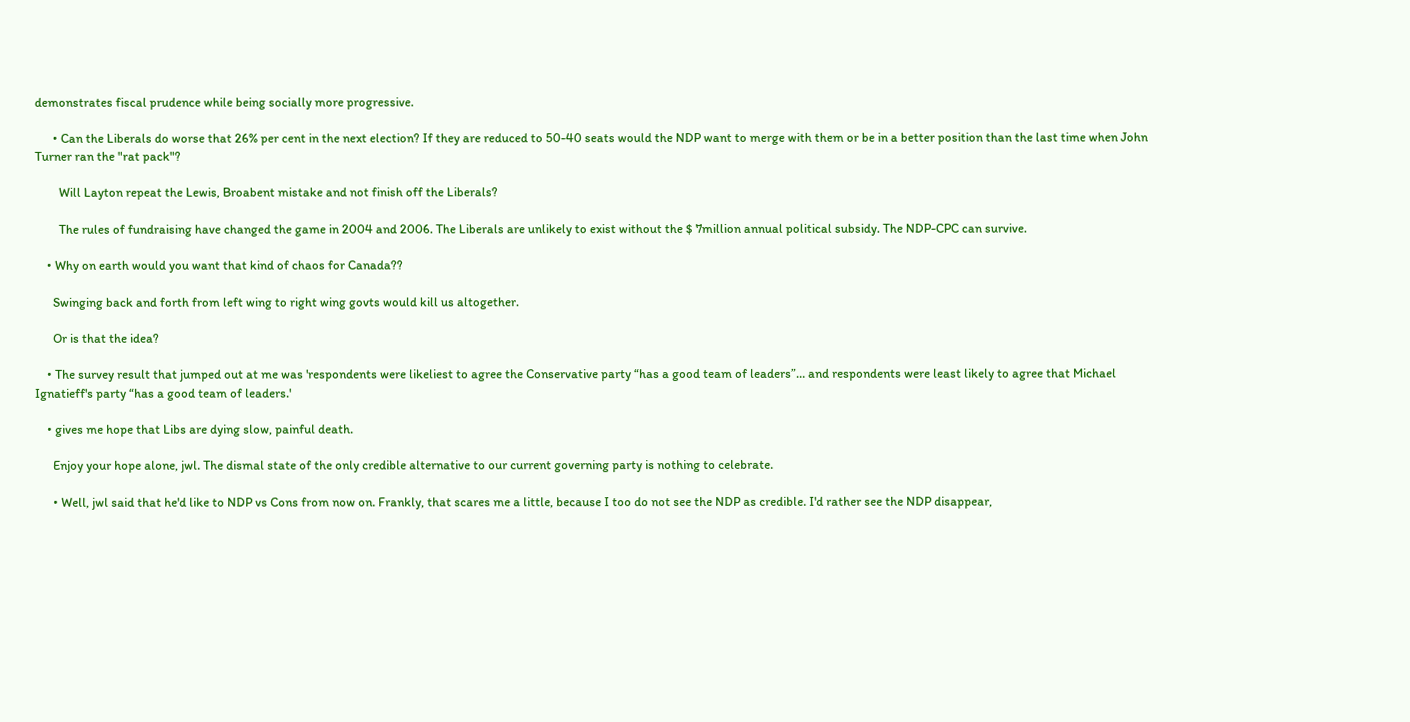demonstrates fiscal prudence while being socially more progressive.

      • Can the Liberals do worse that 26% per cent in the next election? If they are reduced to 50-40 seats would the NDP want to merge with them or be in a better position than the last time when John Turner ran the "rat pack"?

        Will Layton repeat the Lewis, Broabent mistake and not finish off the Liberals?

        The rules of fundraising have changed the game in 2004 and 2006. The Liberals are unlikely to exist without the $ 7million annual political subsidy. The NDP-CPC can survive.

    • Why on earth would you want that kind of chaos for Canada??

      Swinging back and forth from left wing to right wing govts would kill us altogether.

      Or is that the idea?

    • The survey result that jumped out at me was 'respondents were likeliest to agree the Conservative party “has a good team of leaders”… and respondents were least likely to agree that Michael Ignatieff's party “has a good team of leaders.'

    • gives me hope that Libs are dying slow, painful death.

      Enjoy your hope alone, jwl. The dismal state of the only credible alternative to our current governing party is nothing to celebrate.

      • Well, jwl said that he'd like to NDP vs Cons from now on. Frankly, that scares me a little, because I too do not see the NDP as credible. I'd rather see the NDP disappear,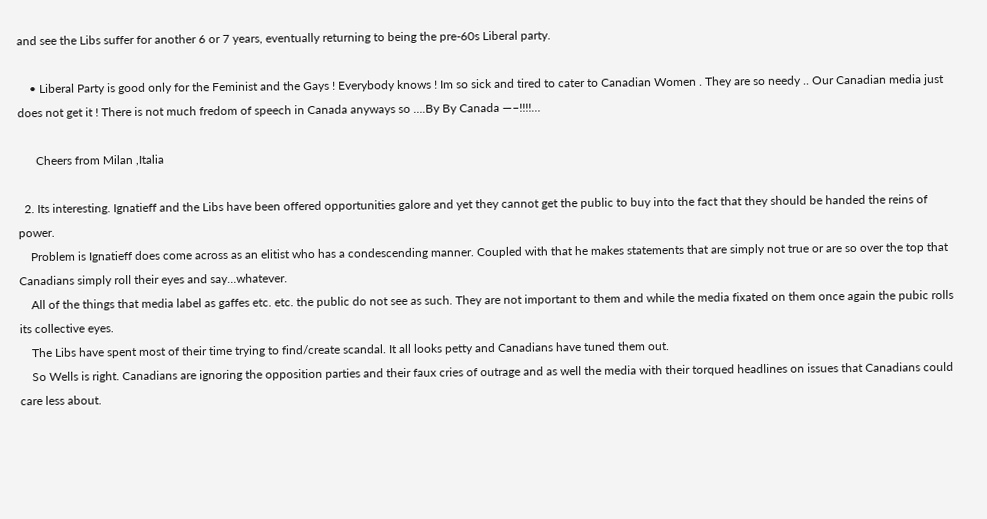and see the Libs suffer for another 6 or 7 years, eventually returning to being the pre-60s Liberal party.

    • Liberal Party is good only for the Feminist and the Gays ! Everybody knows ! Im so sick and tired to cater to Canadian Women . They are so needy .. Our Canadian media just does not get it ! There is not much fredom of speech in Canada anyways so ….By By Canada —–!!!!…

      Cheers from Milan ,Italia

  2. Its interesting. Ignatieff and the Libs have been offered opportunities galore and yet they cannot get the public to buy into the fact that they should be handed the reins of power.
    Problem is Ignatieff does come across as an elitist who has a condescending manner. Coupled with that he makes statements that are simply not true or are so over the top that Canadians simply roll their eyes and say…whatever.
    All of the things that media label as gaffes etc. etc. the public do not see as such. They are not important to them and while the media fixated on them once again the pubic rolls its collective eyes.
    The Libs have spent most of their time trying to find/create scandal. It all looks petty and Canadians have tuned them out.
    So Wells is right. Canadians are ignoring the opposition parties and their faux cries of outrage and as well the media with their torqued headlines on issues that Canadians could care less about.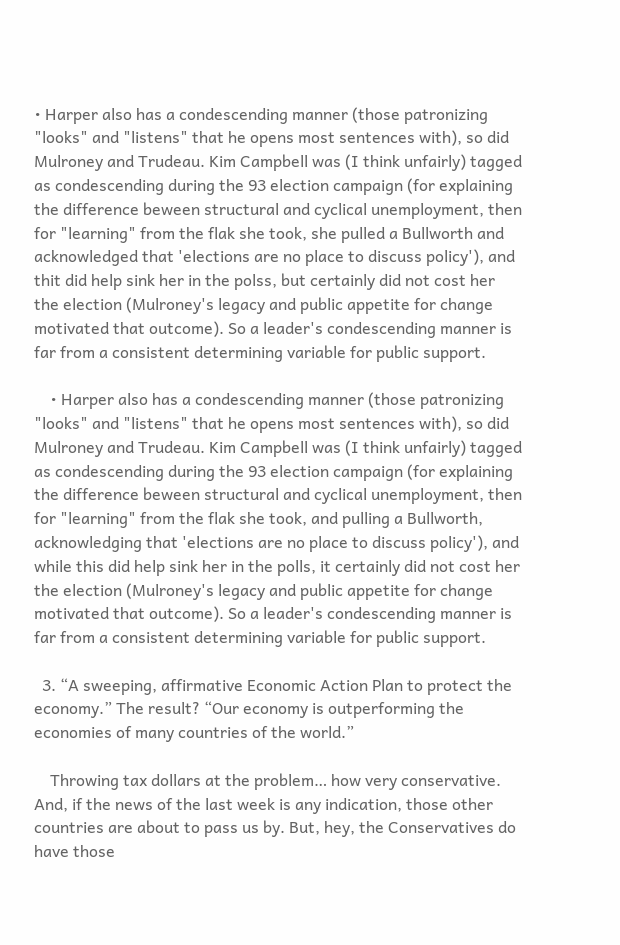• Harper also has a condescending manner (those patronizing "looks" and "listens" that he opens most sentences with), so did Mulroney and Trudeau. Kim Campbell was (I think unfairly) tagged as condescending during the 93 election campaign (for explaining the difference beween structural and cyclical unemployment, then for "learning" from the flak she took, she pulled a Bullworth and acknowledged that 'elections are no place to discuss policy'), and thit did help sink her in the polss, but certainly did not cost her the election (Mulroney's legacy and public appetite for change motivated that outcome). So a leader's condescending manner is far from a consistent determining variable for public support.

    • Harper also has a condescending manner (those patronizing "looks" and "listens" that he opens most sentences with), so did Mulroney and Trudeau. Kim Campbell was (I think unfairly) tagged as condescending during the 93 election campaign (for explaining the difference beween structural and cyclical unemployment, then for "learning" from the flak she took, and pulling a Bullworth, acknowledging that 'elections are no place to discuss policy'), and while this did help sink her in the polls, it certainly did not cost her the election (Mulroney's legacy and public appetite for change motivated that outcome). So a leader's condescending manner is far from a consistent determining variable for public support.

  3. “A sweeping, affirmative Economic Action Plan to protect the economy.” The result? “Our economy is outperforming the economies of many countries of the world.”

    Throwing tax dollars at the problem… how very conservative. And, if the news of the last week is any indication, those other countries are about to pass us by. But, hey, the Conservatives do have those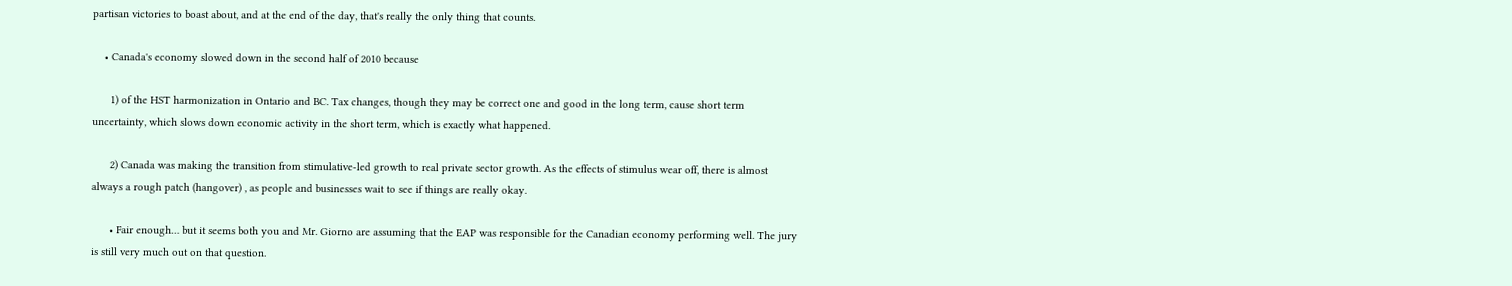partisan victories to boast about, and at the end of the day, that's really the only thing that counts.

    • Canada's economy slowed down in the second half of 2010 because

      1) of the HST harmonization in Ontario and BC. Tax changes, though they may be correct one and good in the long term, cause short term uncertainty, which slows down economic activity in the short term, which is exactly what happened.

      2) Canada was making the transition from stimulative-led growth to real private sector growth. As the effects of stimulus wear off, there is almost always a rough patch (hangover) , as people and businesses wait to see if things are really okay.

      • Fair enough… but it seems both you and Mr. Giorno are assuming that the EAP was responsible for the Canadian economy performing well. The jury is still very much out on that question.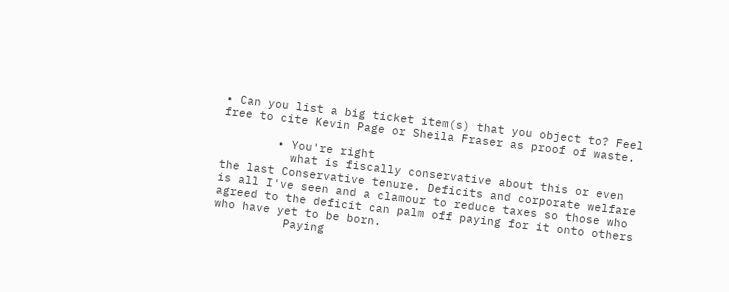• Can you list a big ticket item(s) that you object to? Feel free to cite Kevin Page or Sheila Fraser as proof of waste.

        • You're right
          what is fiscally conservative about this or even the last Conservative tenure. Deficits and corporate welfare is all I've seen and a clamour to reduce taxes so those who agreed to the deficit can palm off paying for it onto others who have yet to be born.
          Paying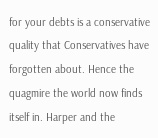for your debts is a conservative quality that Conservatives have forgotten about. Hence the quagmire the world now finds itself in. Harper and the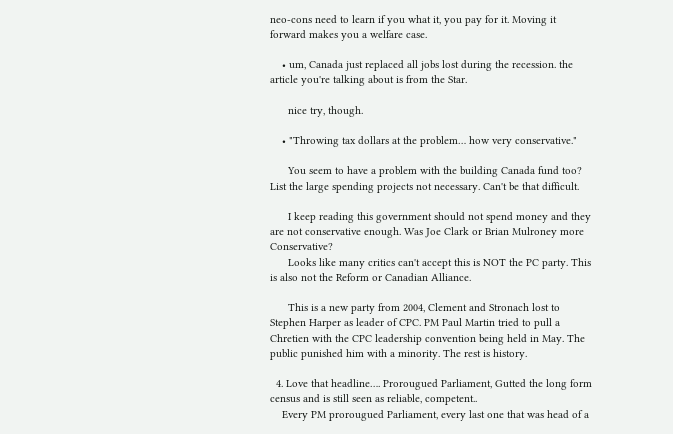neo-cons need to learn if you what it, you pay for it. Moving it forward makes you a welfare case.

    • um, Canada just replaced all jobs lost during the recession. the article you're talking about is from the Star.

      nice try, though.

    • "Throwing tax dollars at the problem… how very conservative."

      You seem to have a problem with the building Canada fund too? List the large spending projects not necessary. Can't be that difficult.

      I keep reading this government should not spend money and they are not conservative enough. Was Joe Clark or Brian Mulroney more Conservative?
      Looks like many critics can't accept this is NOT the PC party. This is also not the Reform or Canadian Alliance.

      This is a new party from 2004, Clement and Stronach lost to Stephen Harper as leader of CPC. PM Paul Martin tried to pull a Chretien with the CPC leadership convention being held in May. The public punished him with a minority. The rest is history.

  4. Love that headline…. Prorougued Parliament, Gutted the long form census and is still seen as reliable, competent..
    Every PM prorougued Parliament, every last one that was head of a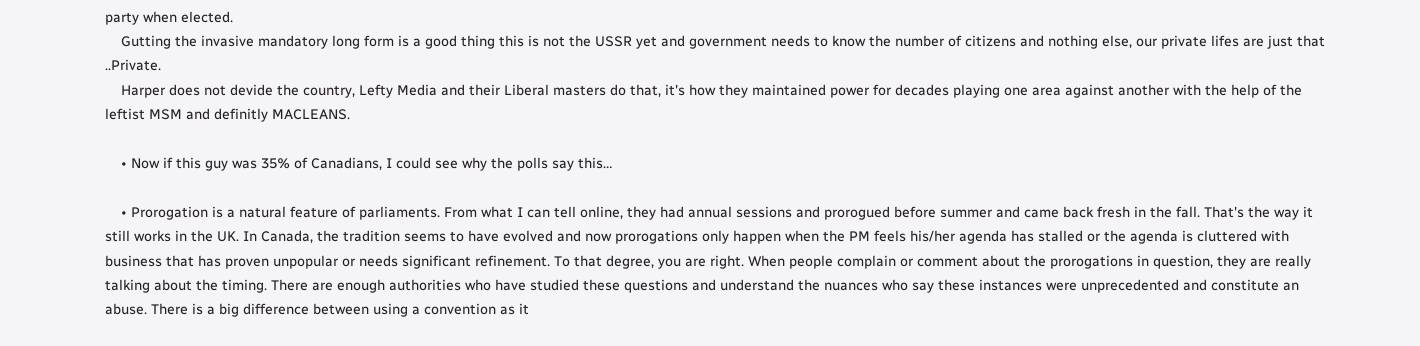party when elected.
    Gutting the invasive mandatory long form is a good thing this is not the USSR yet and government needs to know the number of citizens and nothing else, our private lifes are just that ..Private.
    Harper does not devide the country, Lefty Media and their Liberal masters do that, it's how they maintained power for decades playing one area against another with the help of the leftist MSM and definitly MACLEANS.

    • Now if this guy was 35% of Canadians, I could see why the polls say this…

    • Prorogation is a natural feature of parliaments. From what I can tell online, they had annual sessions and prorogued before summer and came back fresh in the fall. That's the way it still works in the UK. In Canada, the tradition seems to have evolved and now prorogations only happen when the PM feels his/her agenda has stalled or the agenda is cluttered with business that has proven unpopular or needs significant refinement. To that degree, you are right. When people complain or comment about the prorogations in question, they are really talking about the timing. There are enough authorities who have studied these questions and understand the nuances who say these instances were unprecedented and constitute an abuse. There is a big difference between using a convention as it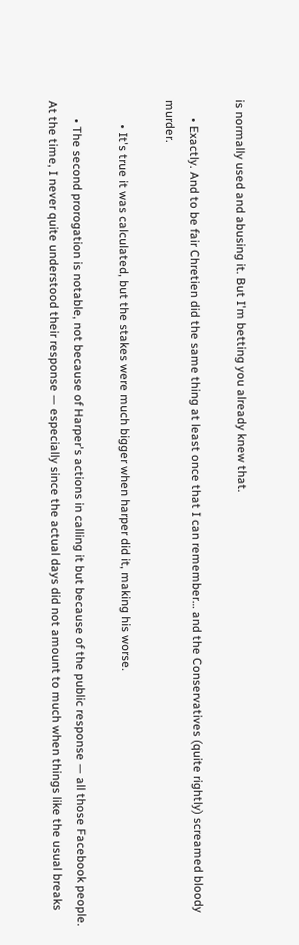is normally used and abusing it. But I'm betting you already knew that.

      • Exactly. And to be fair Chretien did the same thing at least once that I can remember… and the Conservatives (quite rightly) screamed bloody murder.

        • It's true it was calculated, but the stakes were much bigger when harper did it, making his worse.

      • The second prorogation is notable, not because of Harper's actions in calling it but because of the public response — all those Facebook people. At the time, I never quite understood their response — especially since the actual days did not amount to much when things like the usual breaks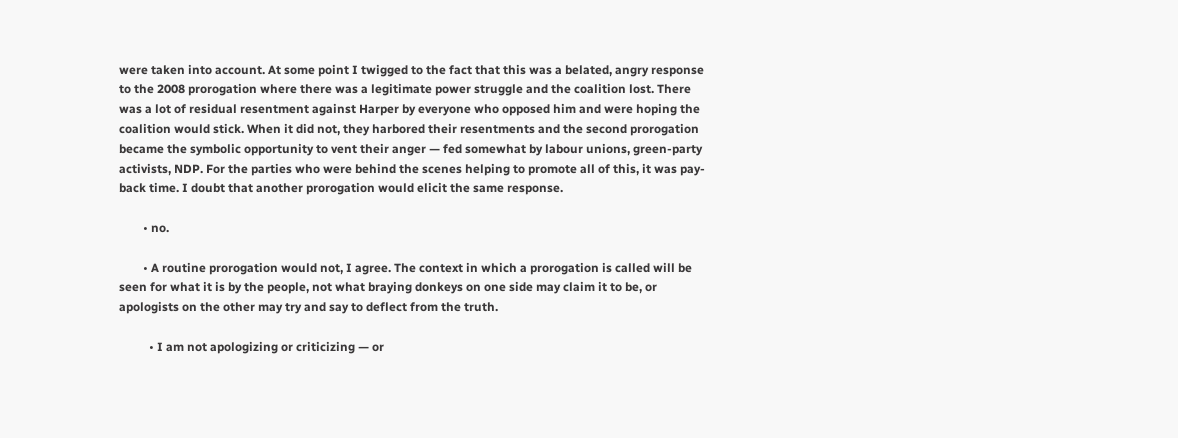were taken into account. At some point I twigged to the fact that this was a belated, angry response to the 2008 prorogation where there was a legitimate power struggle and the coalition lost. There was a lot of residual resentment against Harper by everyone who opposed him and were hoping the coalition would stick. When it did not, they harbored their resentments and the second prorogation became the symbolic opportunity to vent their anger — fed somewhat by labour unions, green-party activists, NDP. For the parties who were behind the scenes helping to promote all of this, it was pay-back time. I doubt that another prorogation would elicit the same response.

        • no.

        • A routine prorogation would not, I agree. The context in which a prorogation is called will be seen for what it is by the people, not what braying donkeys on one side may claim it to be, or apologists on the other may try and say to deflect from the truth.

          • I am not apologizing or criticizing — or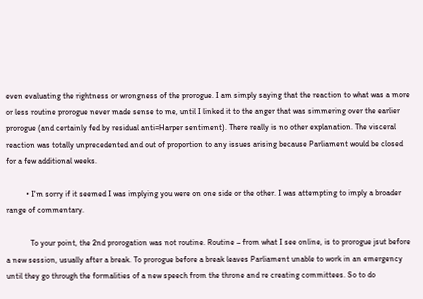even evaluating the rightness or wrongness of the prorogue. I am simply saying that the reaction to what was a more or less routine prorogue never made sense to me, until I linked it to the anger that was simmering over the earlier prorogue (and certainly fed by residual anti=Harper sentiment). There really is no other explanation. The visceral reaction was totally unprecedented and out of proportion to any issues arising because Parliament would be closed for a few additional weeks.

          • I'm sorry if it seemed I was implying you were on one side or the other. I was attempting to imply a broader range of commentary.

            To your point, the 2nd prorogation was not routine. Routine – from what I see online, is to prorogue jsut before a new session, usually after a break. To prorogue before a break leaves Parliament unable to work in an emergency until they go through the formalities of a new speech from the throne and re creating committees. So to do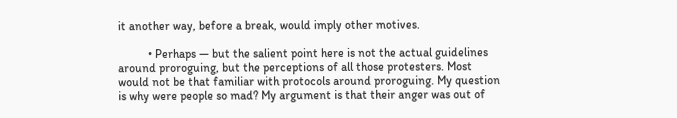it another way, before a break, would imply other motives.

          • Perhaps — but the salient point here is not the actual guidelines around proroguing, but the perceptions of all those protesters. Most would not be that familiar with protocols around proroguing. My question is why were people so mad? My argument is that their anger was out of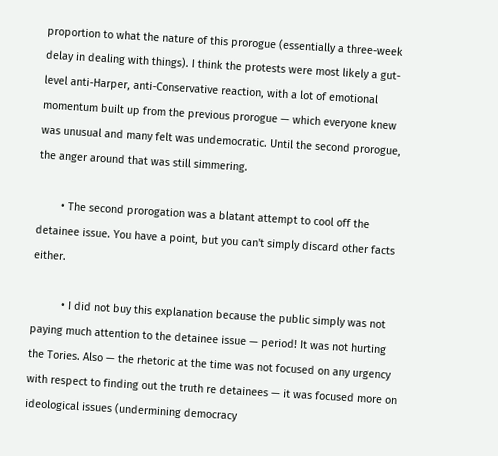proportion to what the nature of this prorogue (essentially a three-week delay in dealing with things). I think the protests were most likely a gut-level anti-Harper, anti-Conservative reaction, with a lot of emotional momentum built up from the previous prorogue — which everyone knew was unusual and many felt was undemocratic. Until the second prorogue, the anger around that was still simmering.

        • The second prorogation was a blatant attempt to cool off the detainee issue. You have a point, but you can't simply discard other facts either.

          • I did not buy this explanation because the public simply was not paying much attention to the detainee issue — period! It was not hurting the Tories. Also — the rhetoric at the time was not focused on any urgency with respect to finding out the truth re detainees — it was focused more on ideological issues (undermining democracy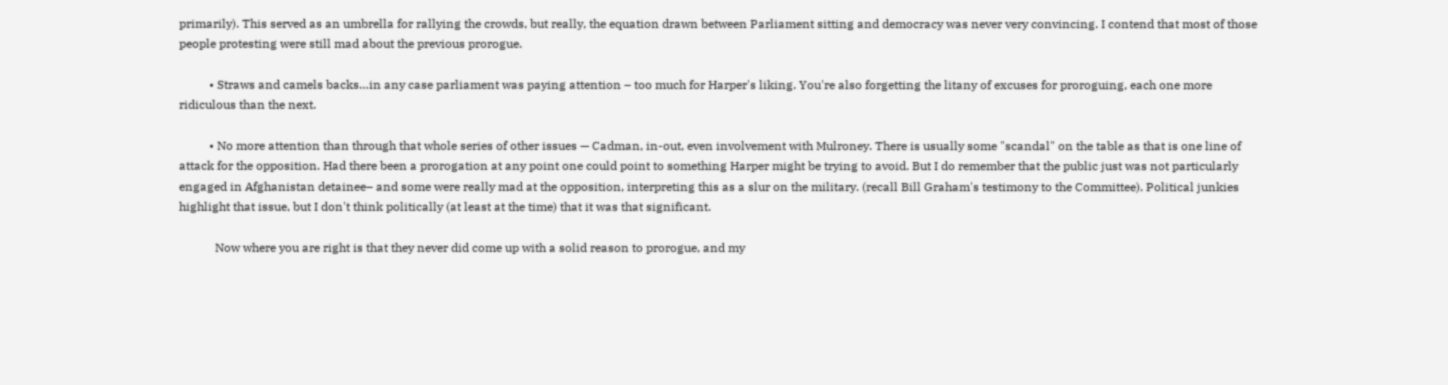primarily). This served as an umbrella for rallying the crowds, but really, the equation drawn between Parliament sitting and democracy was never very convincing. I contend that most of those people protesting were still mad about the previous prorogue.

          • Straws and camels backs…in any case parliament was paying attention – too much for Harper's liking. You're also forgetting the litany of excuses for proroguing, each one more ridiculous than the next.

          • No more attention than through that whole series of other issues — Cadman, in-out, even involvement with Mulroney. There is usually some "scandal" on the table as that is one line of attack for the opposition. Had there been a prorogation at any point one could point to something Harper might be trying to avoid. But I do remember that the public just was not particularly engaged in Afghanistan detainee– and some were really mad at the opposition, interpreting this as a slur on the military. (recall Bill Graham's testimony to the Committee). Political junkies highlight that issue, but I don't think politically (at least at the time) that it was that significant.

            Now where you are right is that they never did come up with a solid reason to prorogue, and my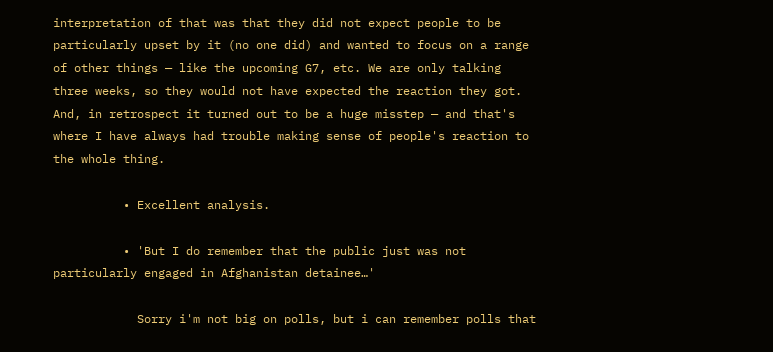interpretation of that was that they did not expect people to be particularly upset by it (no one did) and wanted to focus on a range of other things — like the upcoming G7, etc. We are only talking three weeks, so they would not have expected the reaction they got. And, in retrospect it turned out to be a huge misstep — and that's where I have always had trouble making sense of people's reaction to the whole thing.

          • Excellent analysis.

          • 'But I do remember that the public just was not particularly engaged in Afghanistan detainee…'

            Sorry i'm not big on polls, but i can remember polls that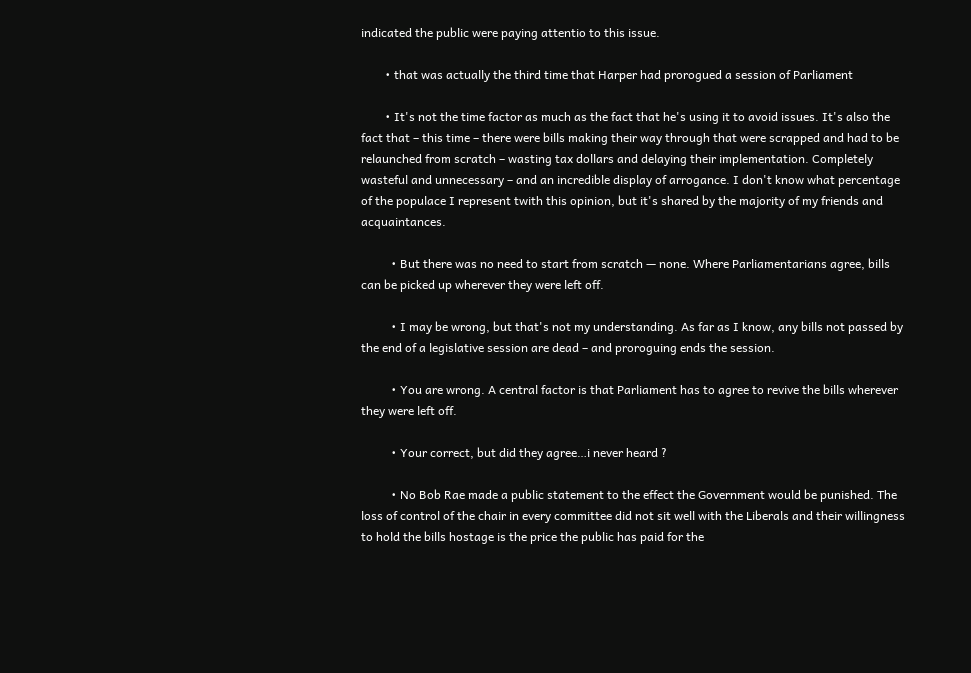indicated the public were paying attentio to this issue.

        • that was actually the third time that Harper had prorogued a session of Parliament

        • It's not the time factor as much as the fact that he's using it to avoid issues. It's also the fact that – this time – there were bills making their way through that were scrapped and had to be relaunched from scratch – wasting tax dollars and delaying their implementation. Completely wasteful and unnecessary – and an incredible display of arrogance. I don't know what percentage of the populace I represent twith this opinion, but it's shared by the majority of my friends and acquaintances.

          • But there was no need to start from scratch — none. Where Parliamentarians agree, bills can be picked up wherever they were left off.

          • I may be wrong, but that's not my understanding. As far as I know, any bills not passed by the end of a legislative session are dead – and proroguing ends the session.

          • You are wrong. A central factor is that Parliament has to agree to revive the bills wherever they were left off.

          • Your correct, but did they agree…i never heard ?

          • No Bob Rae made a public statement to the effect the Government would be punished. The loss of control of the chair in every committee did not sit well with the Liberals and their willingness to hold the bills hostage is the price the public has paid for the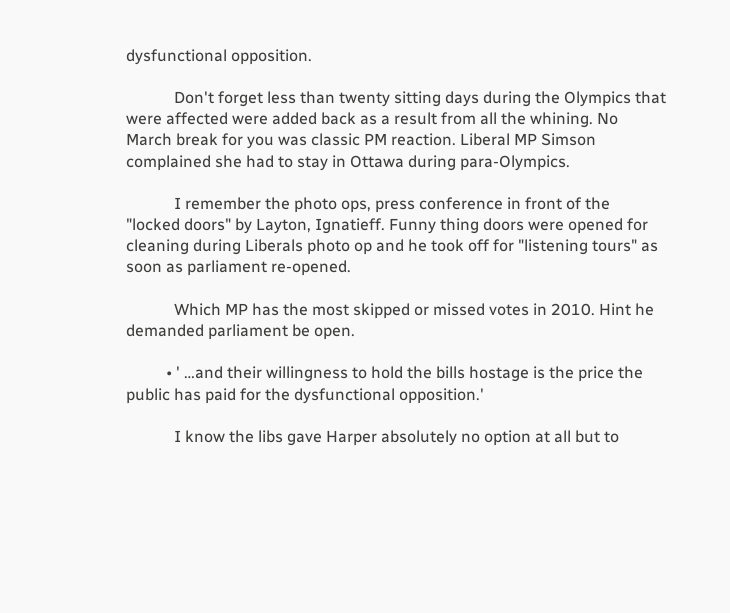dysfunctional opposition.

            Don't forget less than twenty sitting days during the Olympics that were affected were added back as a result from all the whining. No March break for you was classic PM reaction. Liberal MP Simson complained she had to stay in Ottawa during para-Olympics.

            I remember the photo ops, press conference in front of the "locked doors" by Layton, Ignatieff. Funny thing doors were opened for cleaning during Liberals photo op and he took off for "listening tours" as soon as parliament re-opened.

            Which MP has the most skipped or missed votes in 2010. Hint he demanded parliament be open.

          • ' …and their willingness to hold the bills hostage is the price the public has paid for the dysfunctional opposition.'

            I know the libs gave Harper absolutely no option at all but to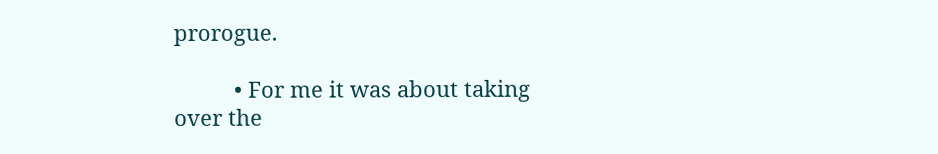prorogue.

          • For me it was about taking over the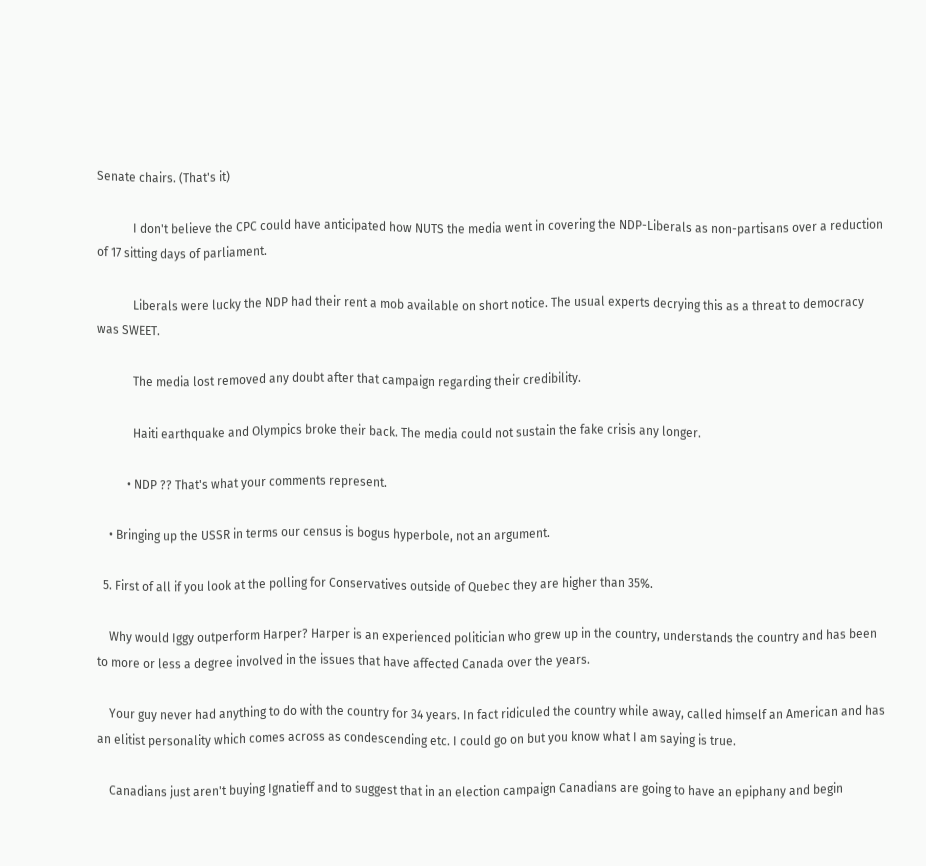Senate chairs. (That's it)

            I don't believe the CPC could have anticipated how NUTS the media went in covering the NDP-Liberals as non-partisans over a reduction of 17 sitting days of parliament.

            Liberals were lucky the NDP had their rent a mob available on short notice. The usual experts decrying this as a threat to democracy was SWEET.

            The media lost removed any doubt after that campaign regarding their credibility.

            Haiti earthquake and Olympics broke their back. The media could not sustain the fake crisis any longer.

          • NDP ?? That's what your comments represent.

    • Bringing up the USSR in terms our census is bogus hyperbole, not an argument.

  5. First of all if you look at the polling for Conservatives outside of Quebec they are higher than 35%.

    Why would Iggy outperform Harper? Harper is an experienced politician who grew up in the country, understands the country and has been to more or less a degree involved in the issues that have affected Canada over the years.

    Your guy never had anything to do with the country for 34 years. In fact ridiculed the country while away, called himself an American and has an elitist personality which comes across as condescending etc. I could go on but you know what I am saying is true.

    Canadians just aren't buying Ignatieff and to suggest that in an election campaign Canadians are going to have an epiphany and begin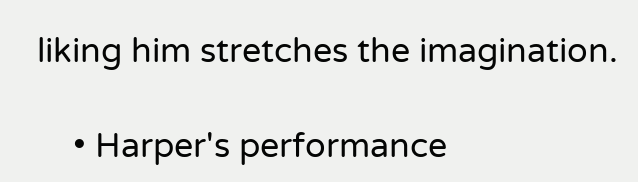liking him stretches the imagination.

    • Harper's performance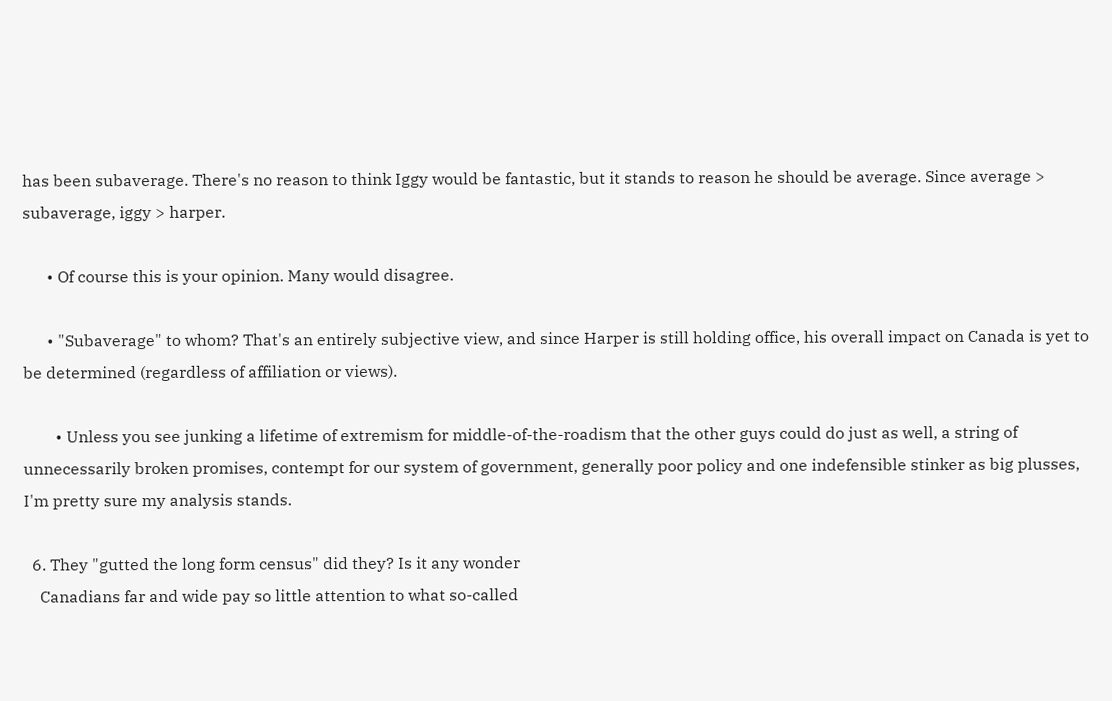has been subaverage. There's no reason to think Iggy would be fantastic, but it stands to reason he should be average. Since average > subaverage, iggy > harper.

      • Of course this is your opinion. Many would disagree.

      • "Subaverage" to whom? That's an entirely subjective view, and since Harper is still holding office, his overall impact on Canada is yet to be determined (regardless of affiliation or views).

        • Unless you see junking a lifetime of extremism for middle-of-the-roadism that the other guys could do just as well, a string of unnecessarily broken promises, contempt for our system of government, generally poor policy and one indefensible stinker as big plusses, I'm pretty sure my analysis stands.

  6. They "gutted the long form census" did they? Is it any wonder
    Canadians far and wide pay so little attention to what so-called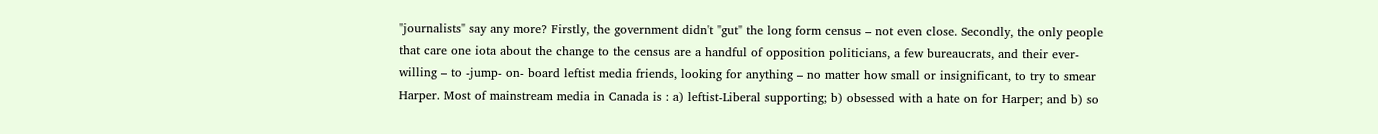"journalists" say any more? Firstly, the government didn't "gut" the long form census – not even close. Secondly, the only people that care one iota about the change to the census are a handful of opposition politicians, a few bureaucrats, and their ever-willing – to -jump- on- board leftist media friends, looking for anything – no matter how small or insignificant, to try to smear Harper. Most of mainstream media in Canada is : a) leftist-Liberal supporting; b) obsessed with a hate on for Harper; and b) so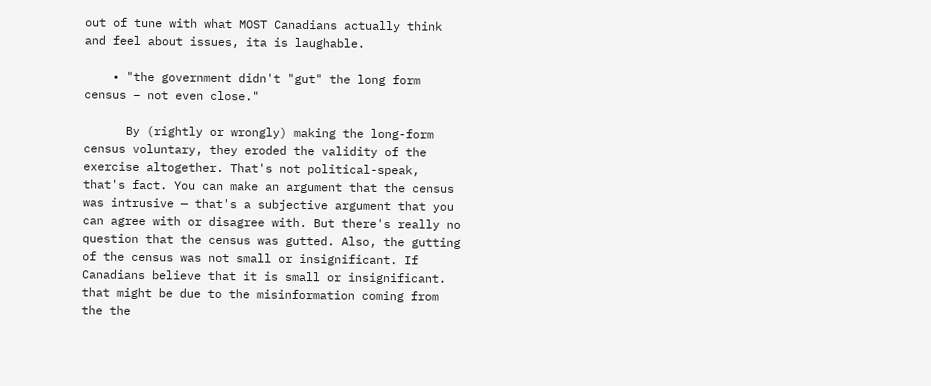out of tune with what MOST Canadians actually think and feel about issues, ita is laughable.

    • "the government didn't "gut" the long form census – not even close."

      By (rightly or wrongly) making the long-form census voluntary, they eroded the validity of the exercise altogether. That's not political-speak, that's fact. You can make an argument that the census was intrusive — that's a subjective argument that you can agree with or disagree with. But there's really no question that the census was gutted. Also, the gutting of the census was not small or insignificant. If Canadians believe that it is small or insignificant. that might be due to the misinformation coming from the the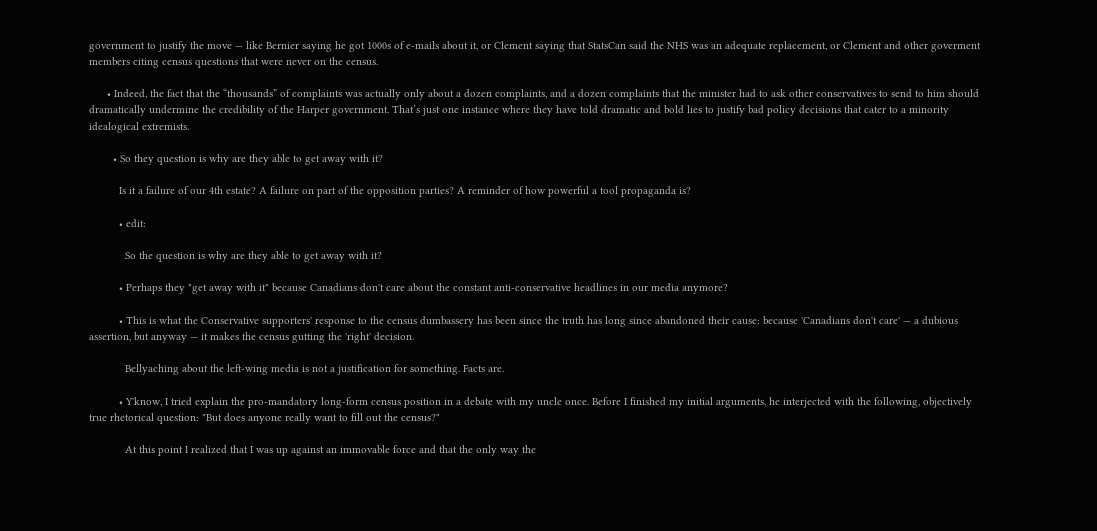government to justify the move — like Bernier saying he got 1000s of e-mails about it, or Clement saying that StatsCan said the NHS was an adequate replacement, or Clement and other goverment members citing census questions that were never on the census.

      • Indeed, the fact that the “thousands” of complaints was actually only about a dozen complaints, and a dozen complaints that the minister had to ask other conservatives to send to him should dramatically undermine the credibility of the Harper government. That’s just one instance where they have told dramatic and bold lies to justify bad policy decisions that cater to a minority idealogical extremists.

        • So they question is why are they able to get away with it?

          Is it a failure of our 4th estate? A failure on part of the opposition parties? A reminder of how powerful a tool propaganda is?

          • edit:

            So the question is why are they able to get away with it?

          • Perhaps they "get away with it" because Canadians don't care about the constant anti-conservative headlines in our media anymore?

          • This is what the Conservative supporters' response to the census dumbassery has been since the truth has long since abandoned their cause: because 'Canadians don't care' — a dubious assertion, but anyway — it makes the census gutting the 'right' decision.

            Bellyaching about the left-wing media is not a justification for something. Facts are.

          • Y'know, I tried explain the pro-mandatory long-form census position in a debate with my uncle once. Before I finished my initial arguments, he interjected with the following, objectively true rhetorical question: "But does anyone really want to fill out the census?"

            At this point I realized that I was up against an immovable force and that the only way the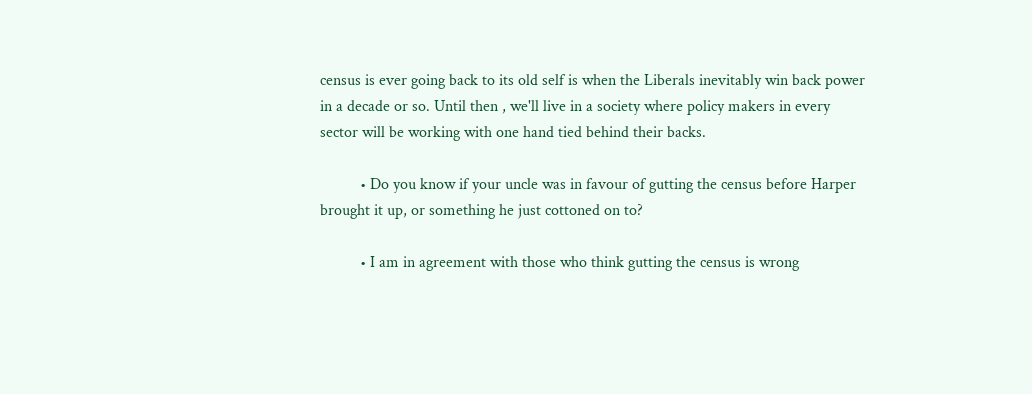census is ever going back to its old self is when the Liberals inevitably win back power in a decade or so. Until then , we'll live in a society where policy makers in every sector will be working with one hand tied behind their backs.

          • Do you know if your uncle was in favour of gutting the census before Harper brought it up, or something he just cottoned on to?

          • I am in agreement with those who think gutting the census is wrong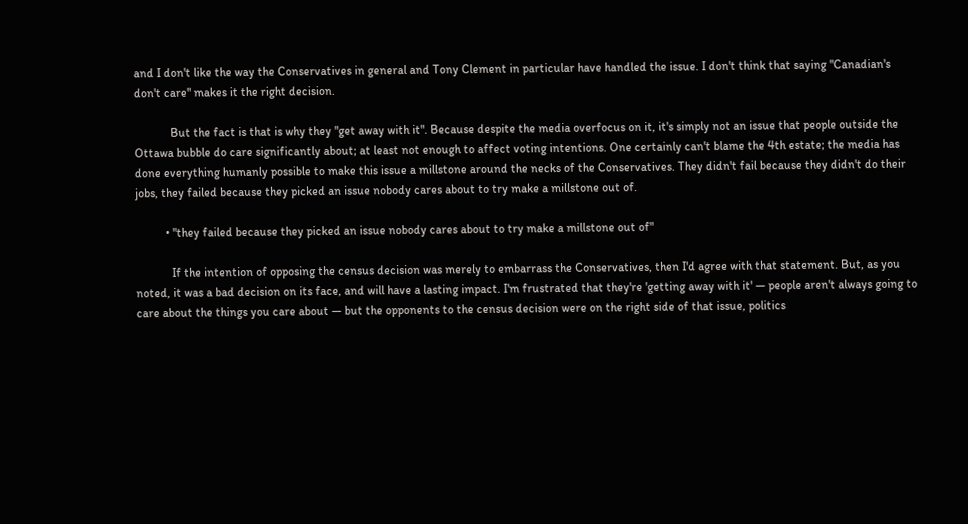and I don't like the way the Conservatives in general and Tony Clement in particular have handled the issue. I don't think that saying "Canadian's don't care" makes it the right decision.

            But the fact is that is why they "get away with it". Because despite the media overfocus on it, it's simply not an issue that people outside the Ottawa bubble do care significantly about; at least not enough to affect voting intentions. One certainly can't blame the 4th estate; the media has done everything humanly possible to make this issue a millstone around the necks of the Conservatives. They didn't fail because they didn't do their jobs, they failed because they picked an issue nobody cares about to try make a millstone out of.

          • "they failed because they picked an issue nobody cares about to try make a millstone out of"

            If the intention of opposing the census decision was merely to embarrass the Conservatives, then I'd agree with that statement. But, as you noted, it was a bad decision on its face, and will have a lasting impact. I'm frustrated that they're 'getting away with it' — people aren't always going to care about the things you care about — but the opponents to the census decision were on the right side of that issue, politics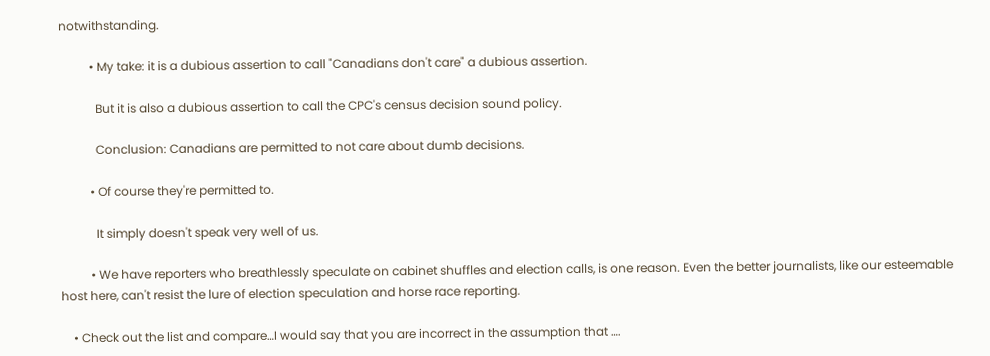notwithstanding.

          • My take: it is a dubious assertion to call "Canadians don't care" a dubious assertion.

            But it is also a dubious assertion to call the CPC's census decision sound policy.

            Conclusion: Canadians are permitted to not care about dumb decisions.

          • Of course they're permitted to.

            It simply doesn't speak very well of us.

          • We have reporters who breathlessly speculate on cabinet shuffles and election calls, is one reason. Even the better journalists, like our esteemable host here, can't resist the lure of election speculation and horse race reporting.

    • Check out the list and compare…I would say that you are incorrect in the assumption that ….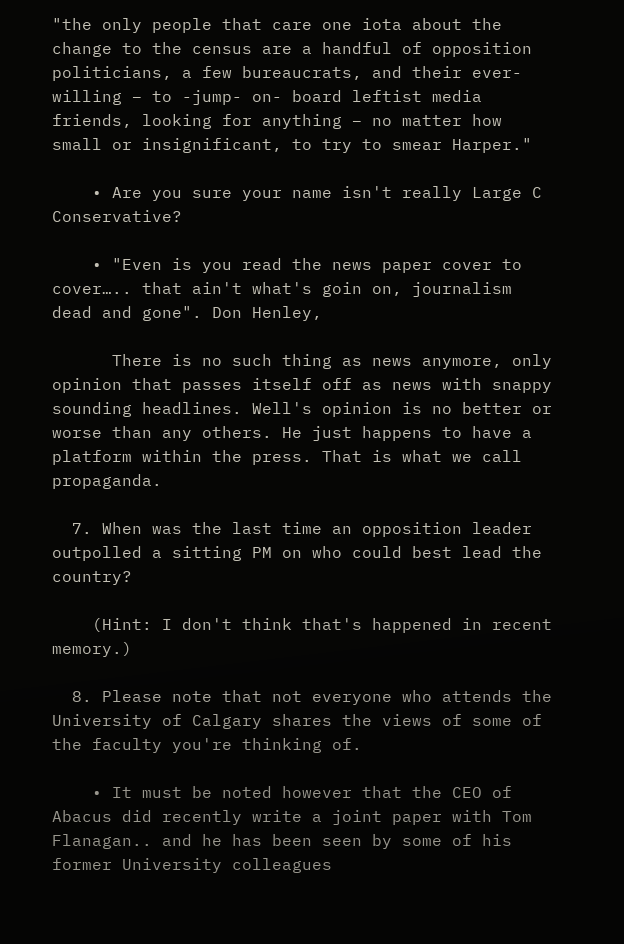"the only people that care one iota about the change to the census are a handful of opposition politicians, a few bureaucrats, and their ever-willing – to -jump- on- board leftist media friends, looking for anything – no matter how small or insignificant, to try to smear Harper."

    • Are you sure your name isn't really Large C Conservative?

    • "Even is you read the news paper cover to cover….. that ain't what's goin on, journalism dead and gone". Don Henley,

      There is no such thing as news anymore, only opinion that passes itself off as news with snappy sounding headlines. Well's opinion is no better or worse than any others. He just happens to have a platform within the press. That is what we call propaganda.

  7. When was the last time an opposition leader outpolled a sitting PM on who could best lead the country?

    (Hint: I don't think that's happened in recent memory.)

  8. Please note that not everyone who attends the University of Calgary shares the views of some of the faculty you're thinking of.

    • It must be noted however that the CEO of Abacus did recently write a joint paper with Tom Flanagan.. and he has been seen by some of his former University colleagues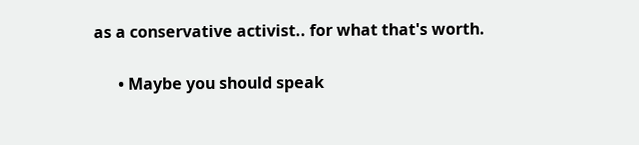as a conservative activist.. for what that's worth.

      • Maybe you should speak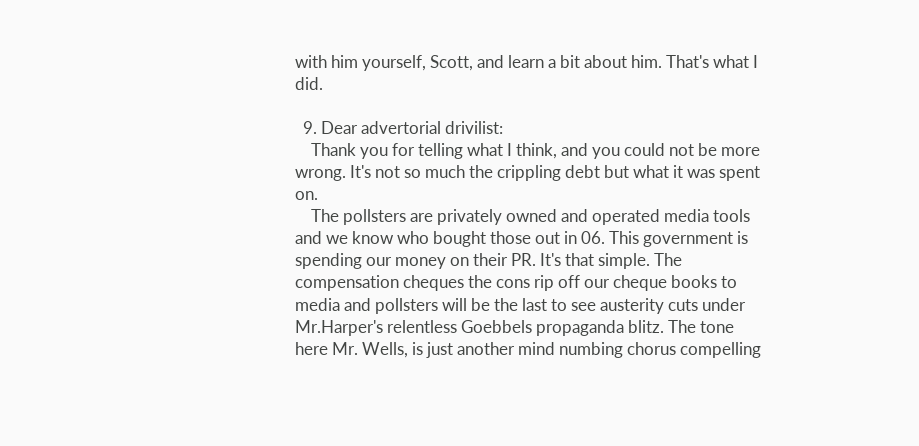with him yourself, Scott, and learn a bit about him. That's what I did.

  9. Dear advertorial drivilist:
    Thank you for telling what I think, and you could not be more wrong. It's not so much the crippling debt but what it was spent on.
    The pollsters are privately owned and operated media tools and we know who bought those out in 06. This government is spending our money on their PR. It's that simple. The compensation cheques the cons rip off our cheque books to media and pollsters will be the last to see austerity cuts under Mr.Harper's relentless Goebbels propaganda blitz. The tone here Mr. Wells, is just another mind numbing chorus compelling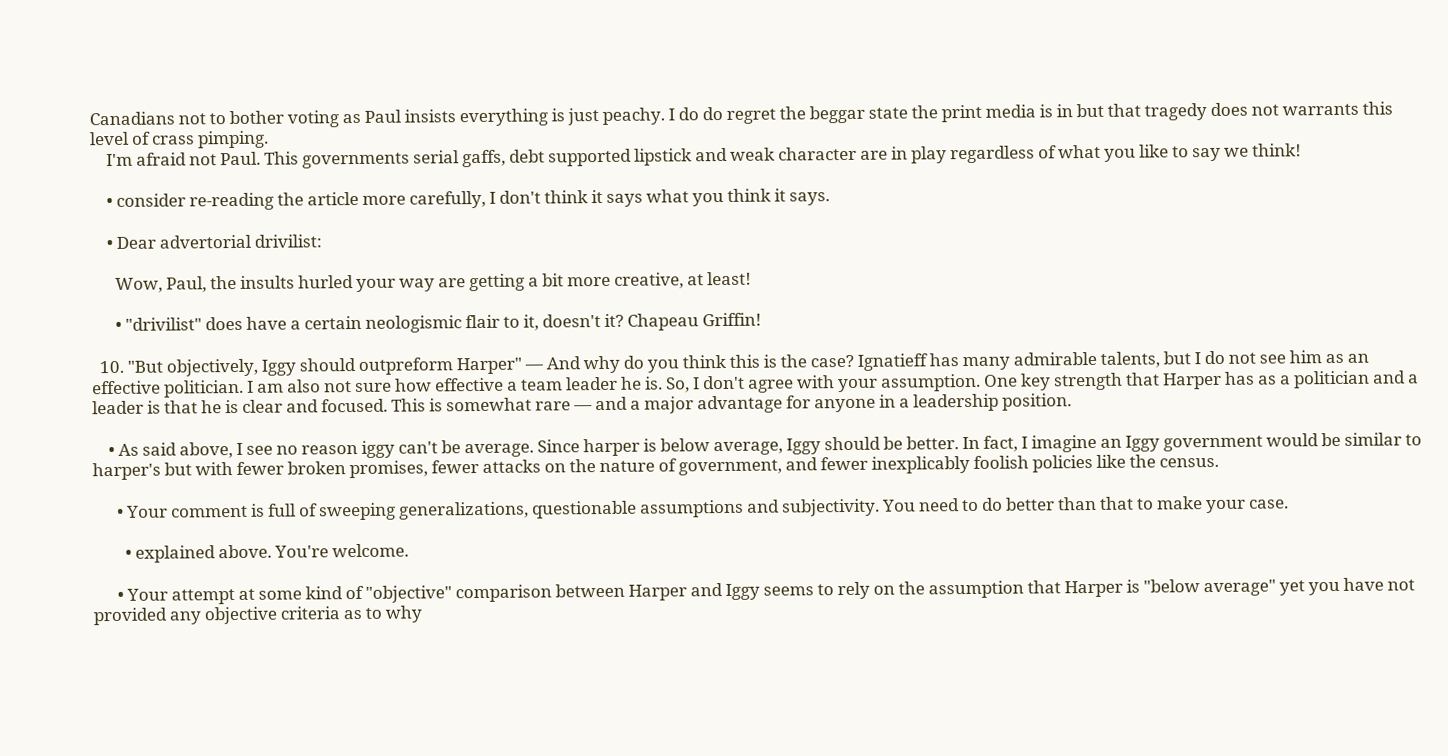Canadians not to bother voting as Paul insists everything is just peachy. I do do regret the beggar state the print media is in but that tragedy does not warrants this level of crass pimping.
    I'm afraid not Paul. This governments serial gaffs, debt supported lipstick and weak character are in play regardless of what you like to say we think!

    • consider re-reading the article more carefully, I don't think it says what you think it says.

    • Dear advertorial drivilist:

      Wow, Paul, the insults hurled your way are getting a bit more creative, at least!

      • "drivilist" does have a certain neologismic flair to it, doesn't it? Chapeau Griffin!

  10. "But objectively, Iggy should outpreform Harper" — And why do you think this is the case? Ignatieff has many admirable talents, but I do not see him as an effective politician. I am also not sure how effective a team leader he is. So, I don't agree with your assumption. One key strength that Harper has as a politician and a leader is that he is clear and focused. This is somewhat rare — and a major advantage for anyone in a leadership position.

    • As said above, I see no reason iggy can't be average. Since harper is below average, Iggy should be better. In fact, I imagine an Iggy government would be similar to harper's but with fewer broken promises, fewer attacks on the nature of government, and fewer inexplicably foolish policies like the census.

      • Your comment is full of sweeping generalizations, questionable assumptions and subjectivity. You need to do better than that to make your case.

        • explained above. You're welcome.

      • Your attempt at some kind of "objective" comparison between Harper and Iggy seems to rely on the assumption that Harper is "below average" yet you have not provided any objective criteria as to why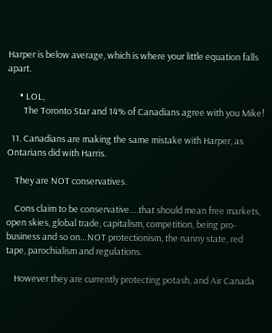Harper is below average, which is where your little equation falls apart.

      • LOL,
        The Toronto Star and 14% of Canadians agree with you Mike!

  11. Canadians are making the same mistake with Harper, as Ontarians did with Harris.

    They are NOT conservatives.

    Cons claim to be conservative….that should mean free markets, open skies, global trade, capitalism, competition, being pro-business and so on…NOT protectionism, the nanny state, red tape, parochialism and regulations.

    However they are currently protecting potash, and Air Canada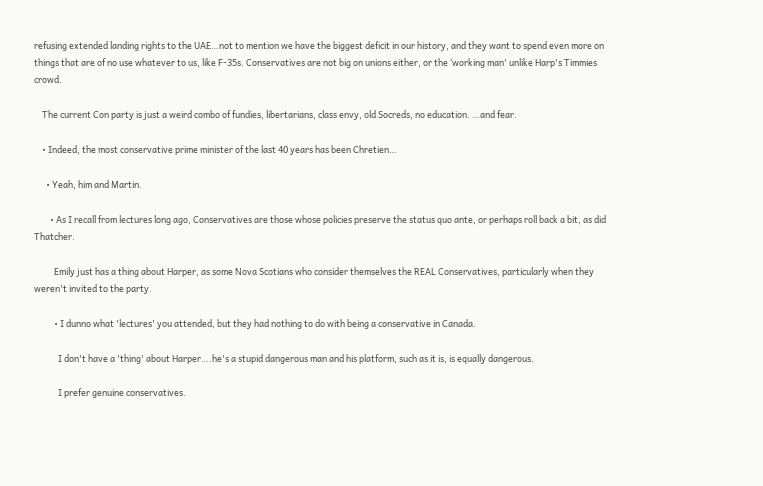refusing extended landing rights to the UAE…not to mention we have the biggest deficit in our history, and they want to spend even more on things that are of no use whatever to us, like F-35s. Conservatives are not big on unions either, or the ‘working man' unlike Harp's Timmies crowd.

    The current Con party is just a weird combo of fundies, libertarians, class envy, old Socreds, no education. …and fear.

    • Indeed, the most conservative prime minister of the last 40 years has been Chretien…

      • Yeah, him and Martin.

        • As I recall from lectures long ago, Conservatives are those whose policies preserve the status quo ante, or perhaps roll back a bit, as did Thatcher.

          Emily just has a thing about Harper, as some Nova Scotians who consider themselves the REAL Conservatives, particularly when they weren't invited to the party.

          • I dunno what 'lectures' you attended, but they had nothing to do with being a conservative in Canada.

            I don't have a 'thing' about Harper….he's a stupid dangerous man and his platform, such as it is, is equally dangerous.

            I prefer genuine conservatives.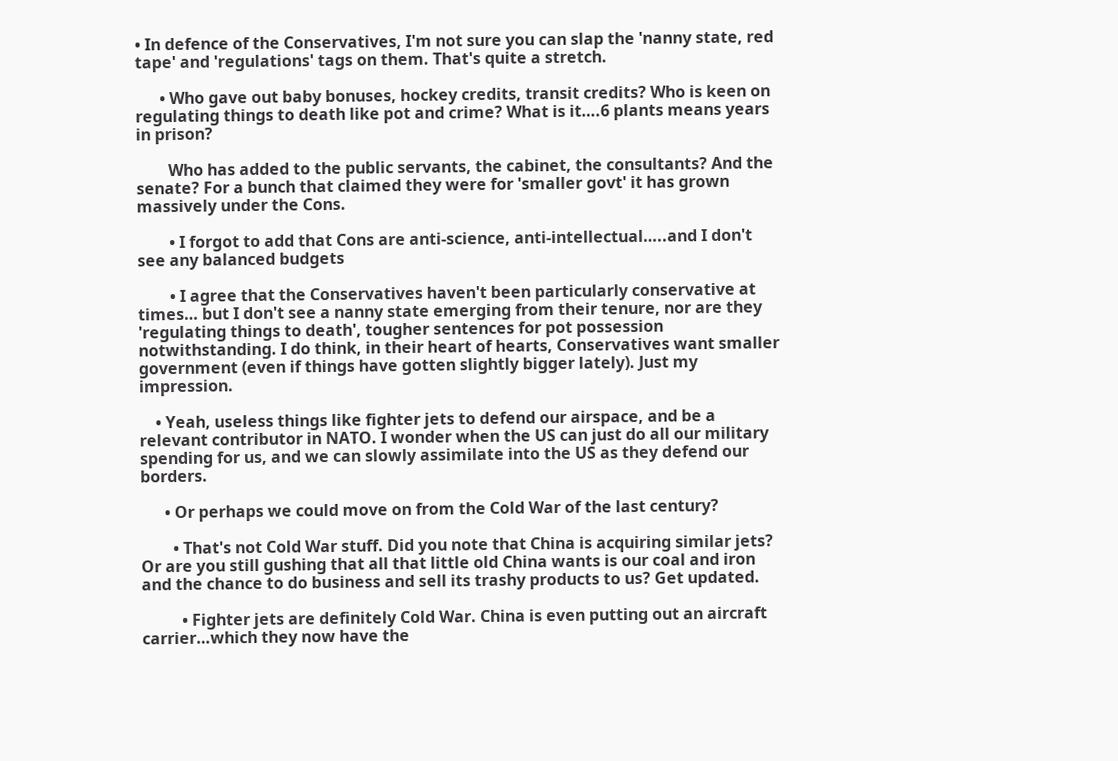• In defence of the Conservatives, I'm not sure you can slap the 'nanny state, red tape' and 'regulations' tags on them. That's quite a stretch.

      • Who gave out baby bonuses, hockey credits, transit credits? Who is keen on regulating things to death like pot and crime? What is it….6 plants means years in prison?

        Who has added to the public servants, the cabinet, the consultants? And the senate? For a bunch that claimed they were for 'smaller govt' it has grown massively under the Cons.

        • I forgot to add that Cons are anti-science, anti-intellectual…..and I don't see any balanced budgets

        • I agree that the Conservatives haven't been particularly conservative at times… but I don't see a nanny state emerging from their tenure, nor are they 'regulating things to death', tougher sentences for pot possession notwithstanding. I do think, in their heart of hearts, Conservatives want smaller government (even if things have gotten slightly bigger lately). Just my impression.

    • Yeah, useless things like fighter jets to defend our airspace, and be a relevant contributor in NATO. I wonder when the US can just do all our military spending for us, and we can slowly assimilate into the US as they defend our borders.

      • Or perhaps we could move on from the Cold War of the last century?

        • That's not Cold War stuff. Did you note that China is acquiring similar jets? Or are you still gushing that all that little old China wants is our coal and iron and the chance to do business and sell its trashy products to us? Get updated.

          • Fighter jets are definitely Cold War. China is even putting out an aircraft carrier…which they now have the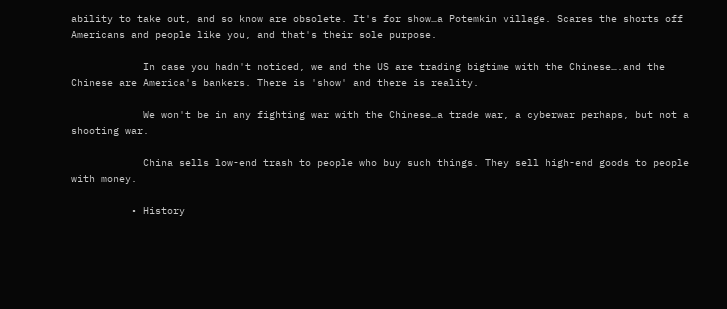ability to take out, and so know are obsolete. It's for show…a Potemkin village. Scares the shorts off Americans and people like you, and that's their sole purpose.

            In case you hadn't noticed, we and the US are trading bigtime with the Chinese….and the Chinese are America's bankers. There is 'show' and there is reality.

            We won't be in any fighting war with the Chinese…a trade war, a cyberwar perhaps, but not a shooting war.

            China sells low-end trash to people who buy such things. They sell high-end goods to people with money.

          • History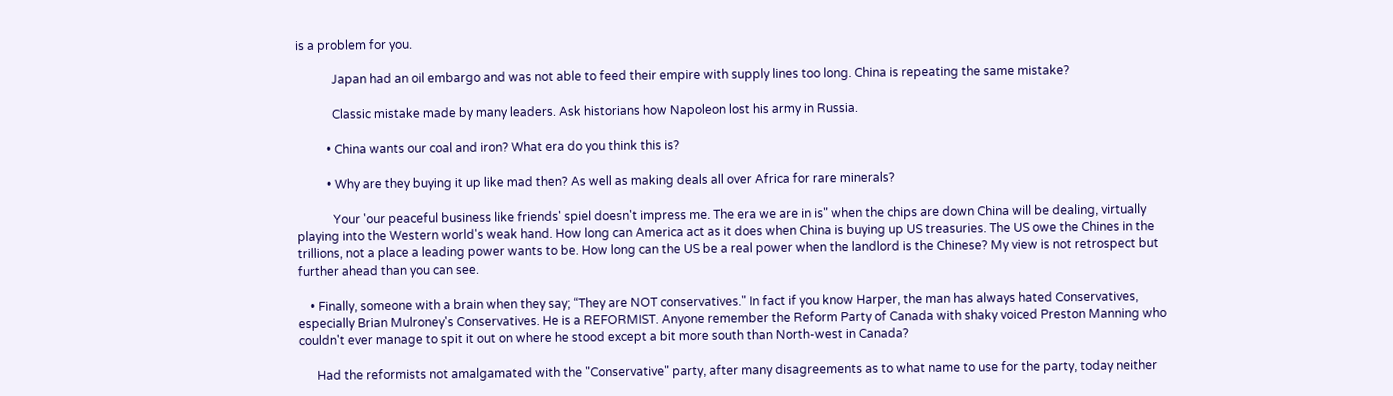is a problem for you.

            Japan had an oil embargo and was not able to feed their empire with supply lines too long. China is repeating the same mistake?

            Classic mistake made by many leaders. Ask historians how Napoleon lost his army in Russia.

          • China wants our coal and iron? What era do you think this is?

          • Why are they buying it up like mad then? As well as making deals all over Africa for rare minerals?

            Your 'our peaceful business like friends' spiel doesn't impress me. The era we are in is" when the chips are down China will be dealing, virtually playing into the Western world's weak hand. How long can America act as it does when China is buying up US treasuries. The US owe the Chines in the trillions, not a place a leading power wants to be. How long can the US be a real power when the landlord is the Chinese? My view is not retrospect but further ahead than you can see.

    • Finally, someone with a brain when they say; “They are NOT conservatives." In fact if you know Harper, the man has always hated Conservatives, especially Brian Mulroney's Conservatives. He is a REFORMIST. Anyone remember the Reform Party of Canada with shaky voiced Preston Manning who couldn't ever manage to spit it out on where he stood except a bit more south than North-west in Canada?

      Had the reformists not amalgamated with the "Conservative" party, after many disagreements as to what name to use for the party, today neither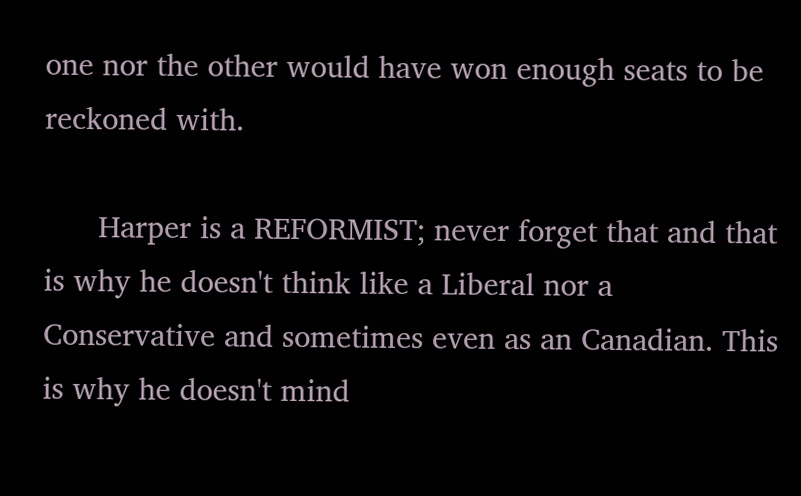one nor the other would have won enough seats to be reckoned with.

      Harper is a REFORMIST; never forget that and that is why he doesn't think like a Liberal nor a Conservative and sometimes even as an Canadian. This is why he doesn't mind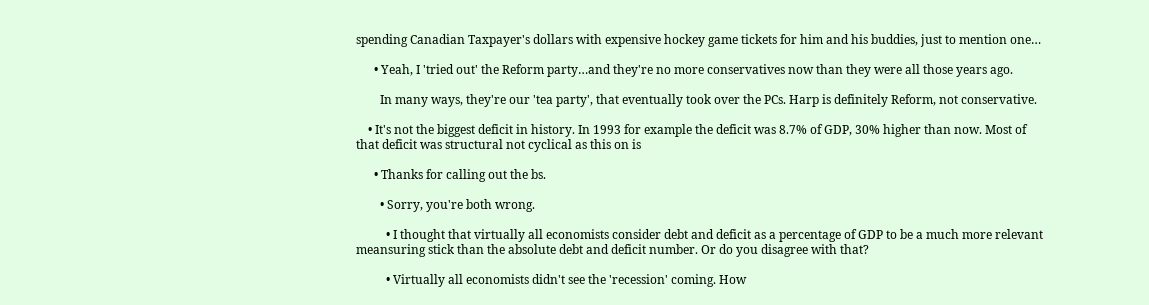spending Canadian Taxpayer's dollars with expensive hockey game tickets for him and his buddies, just to mention one…

      • Yeah, I 'tried out' the Reform party…and they're no more conservatives now than they were all those years ago.

        In many ways, they're our 'tea party', that eventually took over the PCs. Harp is definitely Reform, not conservative.

    • It's not the biggest deficit in history. In 1993 for example the deficit was 8.7% of GDP, 30% higher than now. Most of that deficit was structural not cyclical as this on is

      • Thanks for calling out the bs.

        • Sorry, you're both wrong.

          • I thought that virtually all economists consider debt and deficit as a percentage of GDP to be a much more relevant meansuring stick than the absolute debt and deficit number. Or do you disagree with that?

          • Virtually all economists didn't see the 'recession' coming. How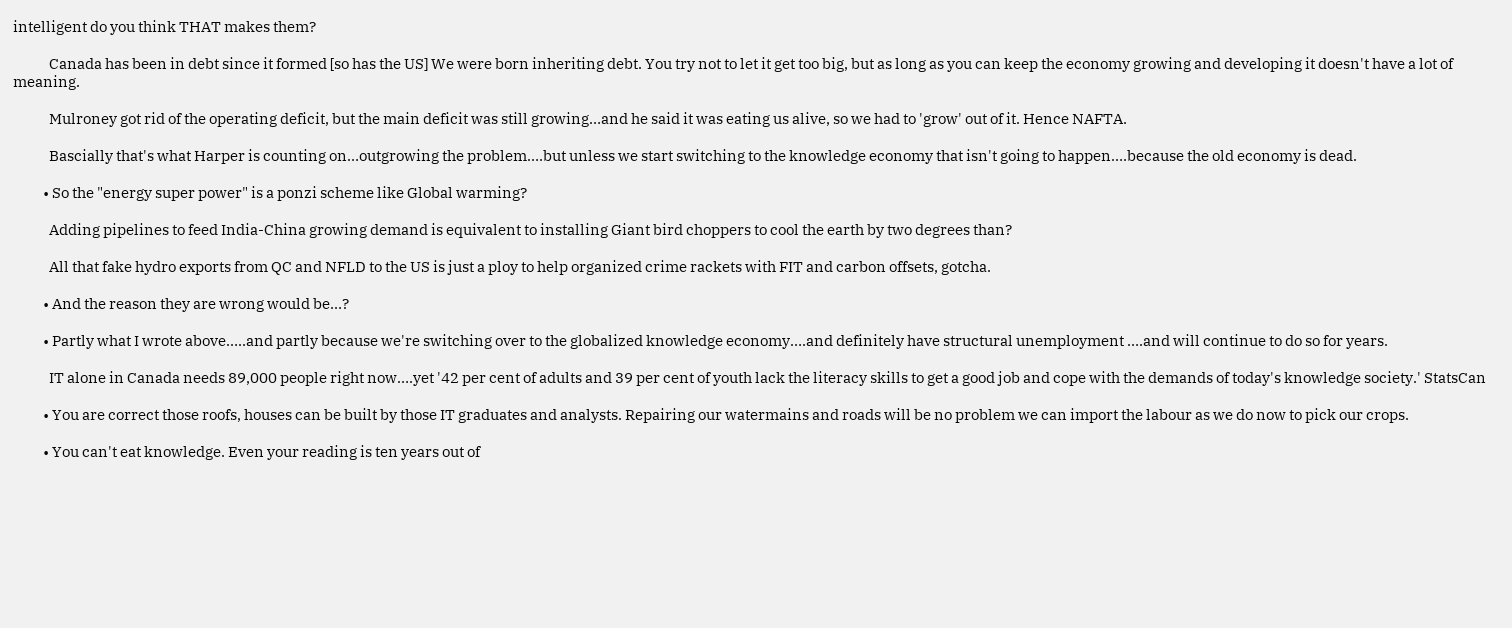intelligent do you think THAT makes them?

            Canada has been in debt since it formed [so has the US] We were born inheriting debt. You try not to let it get too big, but as long as you can keep the economy growing and developing it doesn't have a lot of meaning.

            Mulroney got rid of the operating deficit, but the main deficit was still growing…and he said it was eating us alive, so we had to 'grow' out of it. Hence NAFTA.

            Bascially that's what Harper is counting on…outgrowing the problem….but unless we start switching to the knowledge economy that isn't going to happen….because the old economy is dead.

          • So the "energy super power" is a ponzi scheme like Global warming?

            Adding pipelines to feed India-China growing demand is equivalent to installing Giant bird choppers to cool the earth by two degrees than?

            All that fake hydro exports from QC and NFLD to the US is just a ploy to help organized crime rackets with FIT and carbon offsets, gotcha.

          • And the reason they are wrong would be…?

          • Partly what I wrote above…..and partly because we're switching over to the globalized knowledge economy….and definitely have structural unemployment ….and will continue to do so for years.

            IT alone in Canada needs 89,000 people right now….yet '42 per cent of adults and 39 per cent of youth lack the literacy skills to get a good job and cope with the demands of today's knowledge society.' StatsCan

          • You are correct those roofs, houses can be built by those IT graduates and analysts. Repairing our watermains and roads will be no problem we can import the labour as we do now to pick our crops.

          • You can't eat knowledge. Even your reading is ten years out of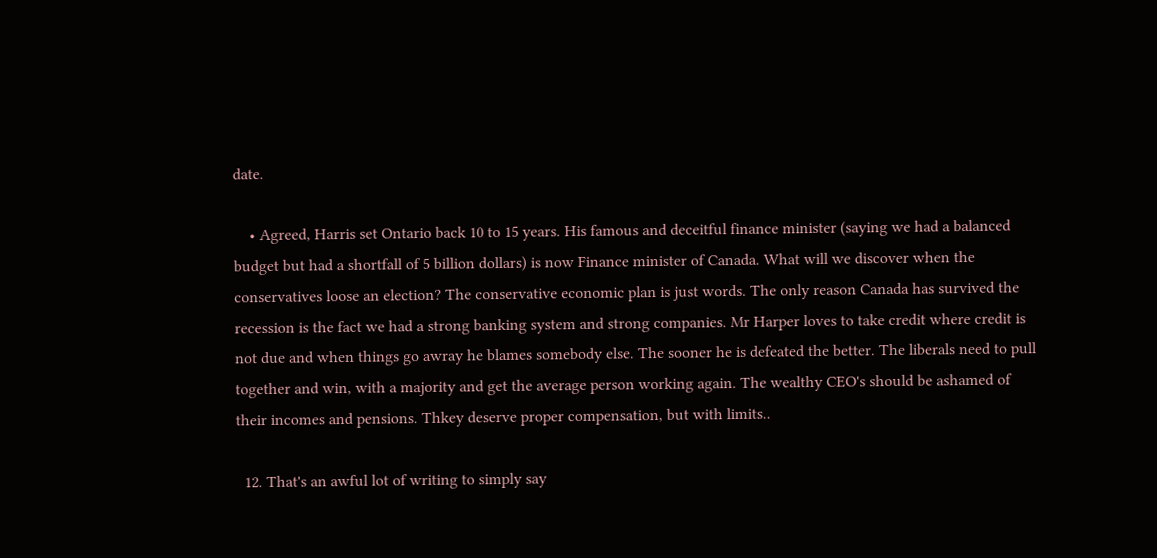date.

    • Agreed, Harris set Ontario back 10 to 15 years. His famous and deceitful finance minister (saying we had a balanced budget but had a shortfall of 5 billion dollars) is now Finance minister of Canada. What will we discover when the conservatives loose an election? The conservative economic plan is just words. The only reason Canada has survived the recession is the fact we had a strong banking system and strong companies. Mr Harper loves to take credit where credit is not due and when things go awray he blames somebody else. The sooner he is defeated the better. The liberals need to pull together and win, with a majority and get the average person working again. The wealthy CEO's should be ashamed of their incomes and pensions. Thkey deserve proper compensation, but with limits..

  12. That's an awful lot of writing to simply say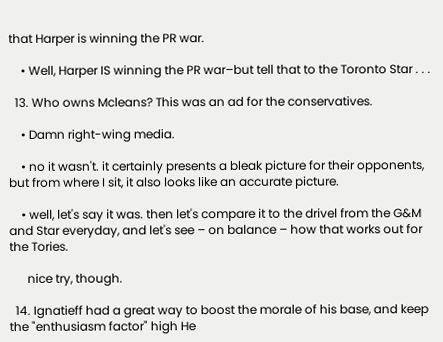that Harper is winning the PR war.

    • Well, Harper IS winning the PR war–but tell that to the Toronto Star . . .

  13. Who owns Mcleans? This was an ad for the conservatives.

    • Damn right-wing media.

    • no it wasn't. it certainly presents a bleak picture for their opponents, but from where I sit, it also looks like an accurate picture.

    • well, let's say it was. then let's compare it to the drivel from the G&M and Star everyday, and let's see – on balance – how that works out for the Tories.

      nice try, though.

  14. Ignatieff had a great way to boost the morale of his base, and keep the "enthusiasm factor" high He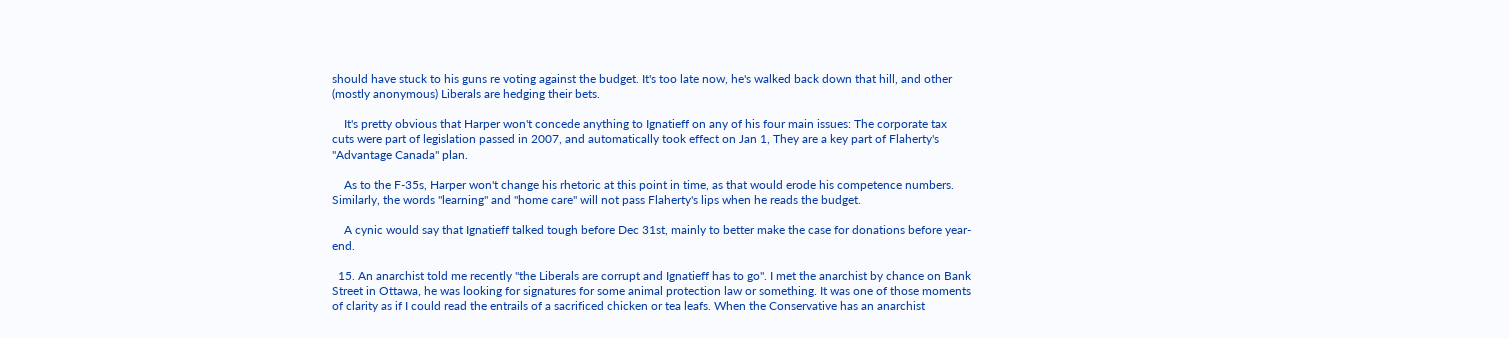should have stuck to his guns re voting against the budget. It's too late now, he's walked back down that hill, and other (mostly anonymous) Liberals are hedging their bets.

    It's pretty obvious that Harper won't concede anything to Ignatieff on any of his four main issues: The corporate tax cuts were part of legislation passed in 2007, and automatically took effect on Jan 1, They are a key part of Flaherty's "Advantage Canada" plan.

    As to the F-35s, Harper won't change his rhetoric at this point in time, as that would erode his competence numbers. Similarly, the words "learning" and "home care" will not pass Flaherty's lips when he reads the budget.

    A cynic would say that Ignatieff talked tough before Dec 31st, mainly to better make the case for donations before year-end.

  15. An anarchist told me recently "the Liberals are corrupt and Ignatieff has to go". I met the anarchist by chance on Bank Street in Ottawa, he was looking for signatures for some animal protection law or something. It was one of those moments of clarity as if I could read the entrails of a sacrificed chicken or tea leafs. When the Conservative has an anarchist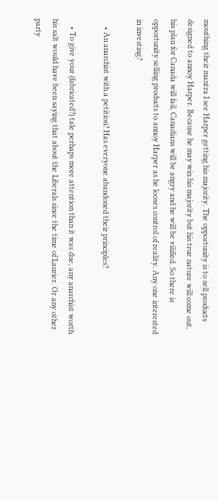mouthing their mantra I see Harper getting his majority. The opportunity is to sell products designed to annoy Harper. Because he may win his majority but his true nature will come out, his plan for Canada will fail, Canadians will be angry and he will be vilified. So there is opportunity selling products to annoy Harper as he looses control of reality. Any one interested in investing?

    • An anarchist with a petition? Has everyone abandoned their principles?

    • To give your (fabricated?) tale perhaps more attention than it was due, any anarchist worth his salt would have been saying that about the Liberals since the time of Laurier. Or any other party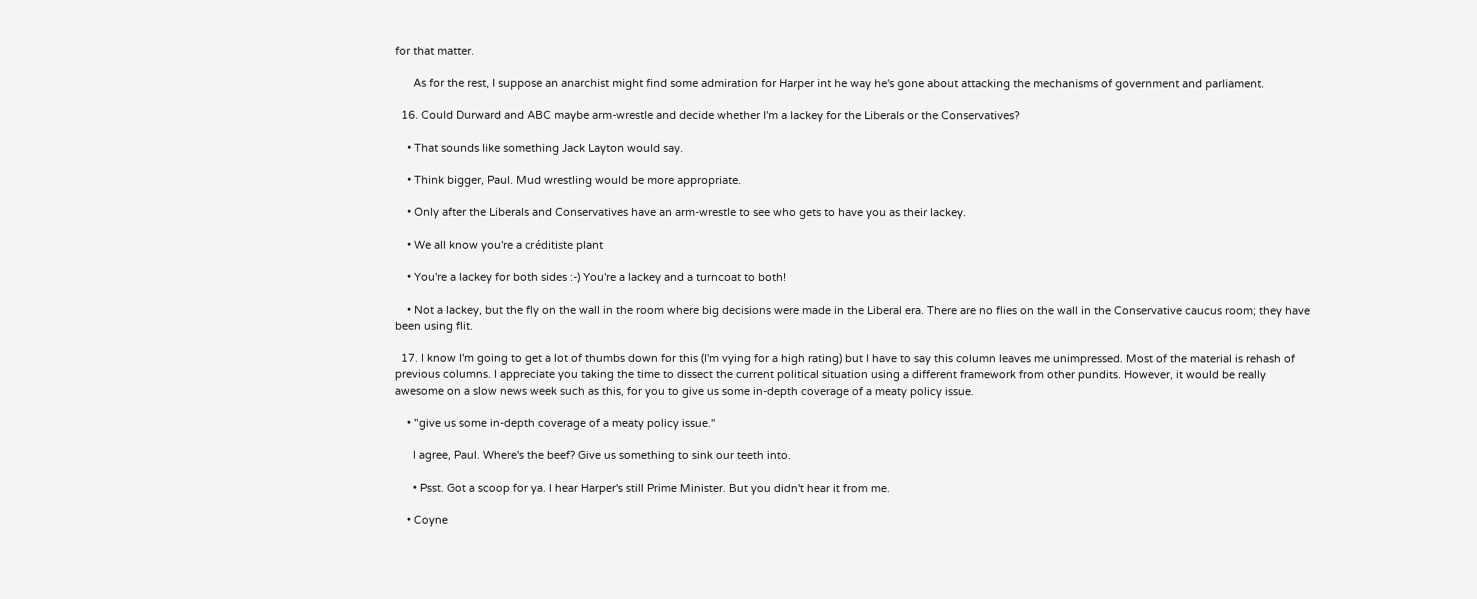for that matter.

      As for the rest, I suppose an anarchist might find some admiration for Harper int he way he's gone about attacking the mechanisms of government and parliament.

  16. Could Durward and ABC maybe arm-wrestle and decide whether I'm a lackey for the Liberals or the Conservatives?

    • That sounds like something Jack Layton would say.

    • Think bigger, Paul. Mud wrestling would be more appropriate.

    • Only after the Liberals and Conservatives have an arm-wrestle to see who gets to have you as their lackey.

    • We all know you're a créditiste plant

    • You're a lackey for both sides :-) You're a lackey and a turncoat to both!

    • Not a lackey, but the fly on the wall in the room where big decisions were made in the Liberal era. There are no flies on the wall in the Conservative caucus room; they have been using flit.

  17. I know I'm going to get a lot of thumbs down for this (I'm vying for a high rating) but I have to say this column leaves me unimpressed. Most of the material is rehash of previous columns. I appreciate you taking the time to dissect the current political situation using a different framework from other pundits. However, it would be really awesome on a slow news week such as this, for you to give us some in-depth coverage of a meaty policy issue.

    • "give us some in-depth coverage of a meaty policy issue."

      I agree, Paul. Where's the beef? Give us something to sink our teeth into.

      • Psst. Got a scoop for ya. I hear Harper's still Prime Minister. But you didn't hear it from me.

    • Coyne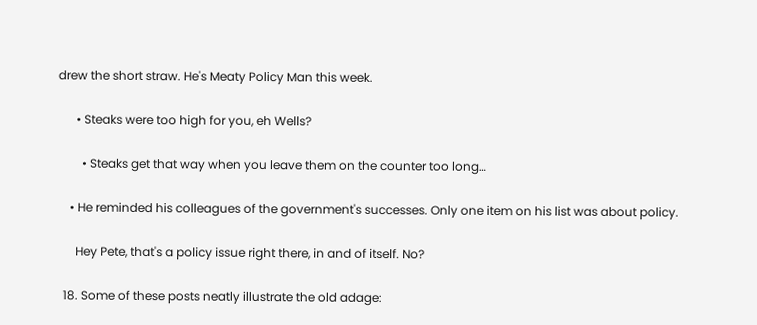drew the short straw. He's Meaty Policy Man this week.

      • Steaks were too high for you, eh Wells?

        • Steaks get that way when you leave them on the counter too long…

    • He reminded his colleagues of the government's successes. Only one item on his list was about policy.

      Hey Pete, that's a policy issue right there, in and of itself. No?

  18. Some of these posts neatly illustrate the old adage: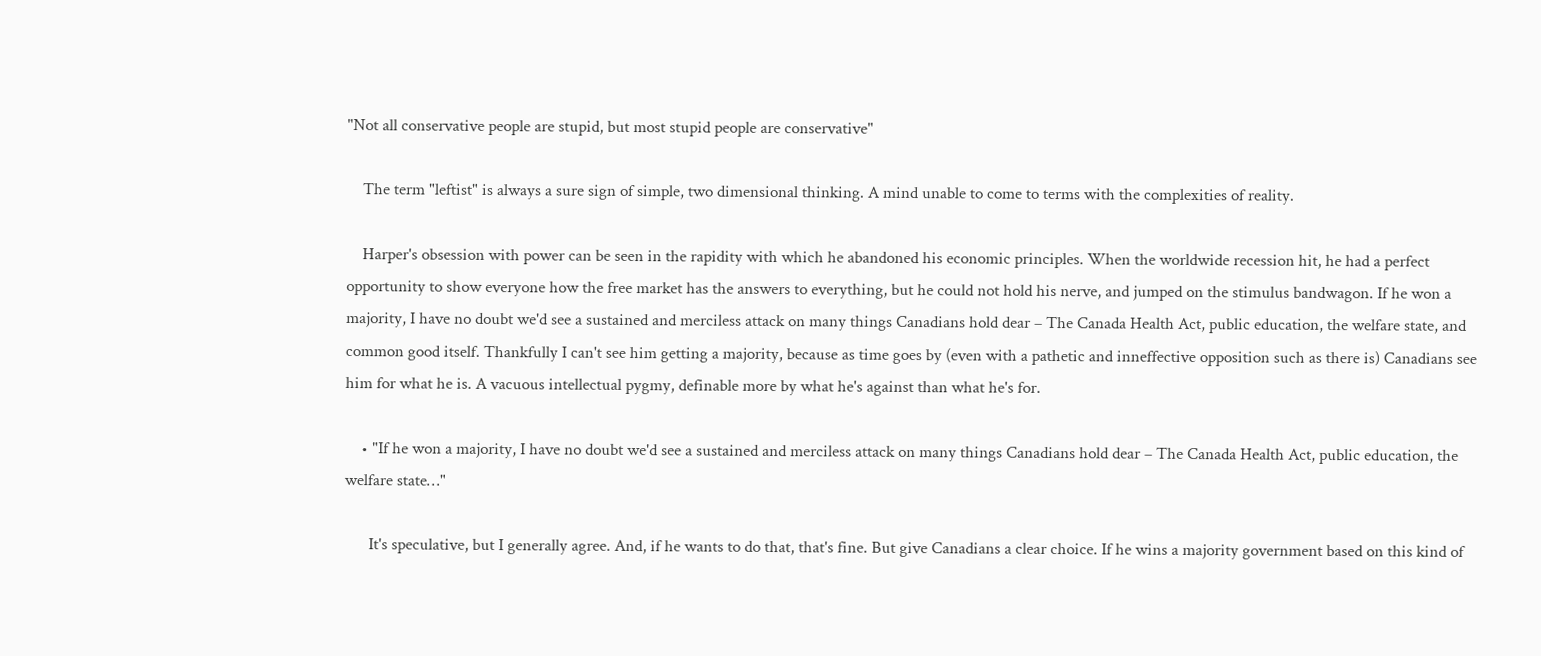"Not all conservative people are stupid, but most stupid people are conservative"

    The term "leftist" is always a sure sign of simple, two dimensional thinking. A mind unable to come to terms with the complexities of reality.

    Harper's obsession with power can be seen in the rapidity with which he abandoned his economic principles. When the worldwide recession hit, he had a perfect opportunity to show everyone how the free market has the answers to everything, but he could not hold his nerve, and jumped on the stimulus bandwagon. If he won a majority, I have no doubt we'd see a sustained and merciless attack on many things Canadians hold dear – The Canada Health Act, public education, the welfare state, and common good itself. Thankfully I can't see him getting a majority, because as time goes by (even with a pathetic and inneffective opposition such as there is) Canadians see him for what he is. A vacuous intellectual pygmy, definable more by what he's against than what he's for.

    • "If he won a majority, I have no doubt we'd see a sustained and merciless attack on many things Canadians hold dear – The Canada Health Act, public education, the welfare state…"

      It's speculative, but I generally agree. And, if he wants to do that, that's fine. But give Canadians a clear choice. If he wins a majority government based on this kind of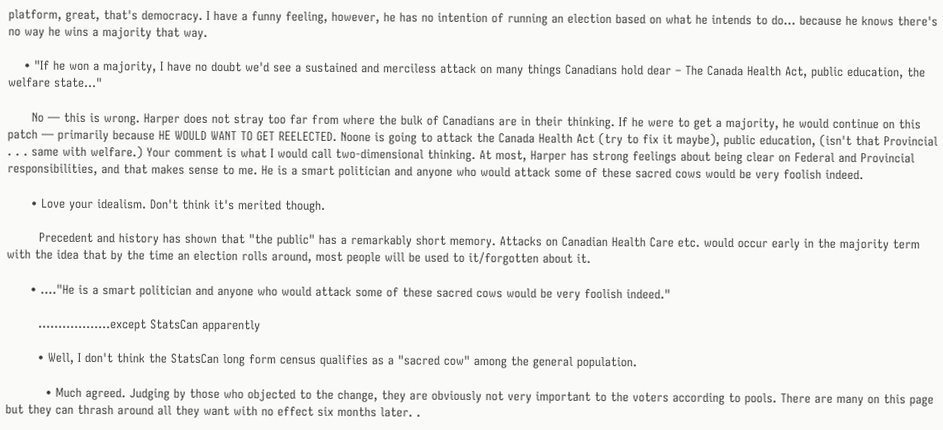platform, great, that's democracy. I have a funny feeling, however, he has no intention of running an election based on what he intends to do… because he knows there's no way he wins a majority that way.

    • "If he won a majority, I have no doubt we'd see a sustained and merciless attack on many things Canadians hold dear – The Canada Health Act, public education, the welfare state…"

      No — this is wrong. Harper does not stray too far from where the bulk of Canadians are in their thinking. If he were to get a majority, he would continue on this patch — primarily because HE WOULD WANT TO GET REELECTED. Noone is going to attack the Canada Health Act (try to fix it maybe), public education, (isn't that Provincial . . . same with welfare.) Your comment is what I would call two-dimensional thinking. At most, Harper has strong feelings about being clear on Federal and Provincial responsibilities, and that makes sense to me. He is a smart politician and anyone who would attack some of these sacred cows would be very foolish indeed.

      • Love your idealism. Don't think it's merited though.

        Precedent and history has shown that "the public" has a remarkably short memory. Attacks on Canadian Health Care etc. would occur early in the majority term with the idea that by the time an election rolls around, most people will be used to it/forgotten about it.

      • …."He is a smart politician and anyone who would attack some of these sacred cows would be very foolish indeed."

        ………………except StatsCan apparently

        • Well, I don't think the StatsCan long form census qualifies as a "sacred cow" among the general population.

          • Much agreed. Judging by those who objected to the change, they are obviously not very important to the voters according to pools. There are many on this page but they can thrash around all they want with no effect six months later. .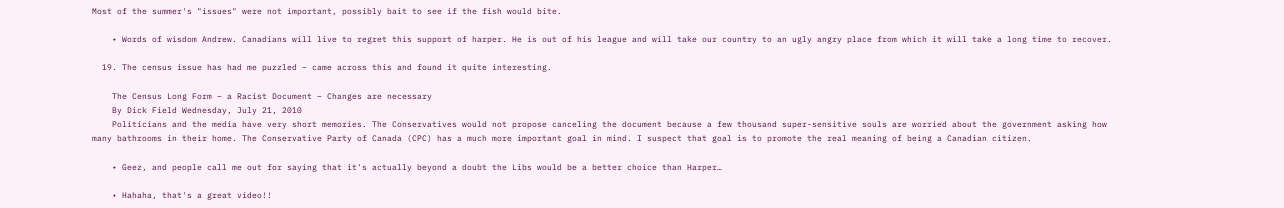Most of the summer's "issues" were not important, possibly bait to see if the fish would bite.

    • Words of wisdom Andrew. Canadians will live to regret this support of harper. He is out of his league and will take our country to an ugly angry place from which it will take a long time to recover.

  19. The census issue has had me puzzled – came across this and found it quite interesting.

    The Census Long Form – a Racist Document – Changes are necessary
    By Dick Field Wednesday, July 21, 2010
    Politicians and the media have very short memories. The Conservatives would not propose canceling the document because a few thousand super-sensitive souls are worried about the government asking how many bathrooms in their home. The Conservative Party of Canada (CPC) has a much more important goal in mind. I suspect that goal is to promote the real meaning of being a Canadian citizen.

    • Geez, and people call me out for saying that it's actually beyond a doubt the Libs would be a better choice than Harper…

    • Hahaha, that's a great video!!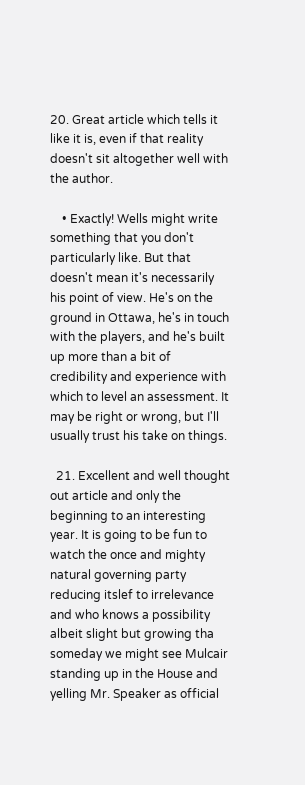20. Great article which tells it like it is, even if that reality doesn't sit altogether well with the author.

    • Exactly! Wells might write something that you don't particularly like. But that doesn't mean it's necessarily his point of view. He's on the ground in Ottawa, he's in touch with the players, and he's built up more than a bit of credibility and experience with which to level an assessment. It may be right or wrong, but I'll usually trust his take on things.

  21. Excellent and well thought out article and only the beginning to an interesting year. It is going to be fun to watch the once and mighty natural governing party reducing itslef to irrelevance and who knows a possibility albeit slight but growing tha someday we might see Mulcair standing up in the House and yelling Mr. Speaker as official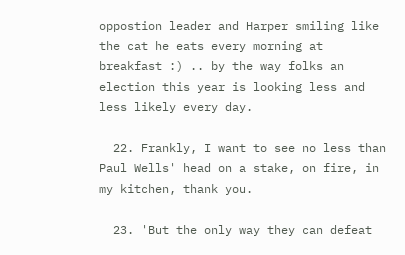oppostion leader and Harper smiling like the cat he eats every morning at breakfast :) .. by the way folks an election this year is looking less and less likely every day.

  22. Frankly, I want to see no less than Paul Wells' head on a stake, on fire, in my kitchen, thank you.

  23. 'But the only way they can defeat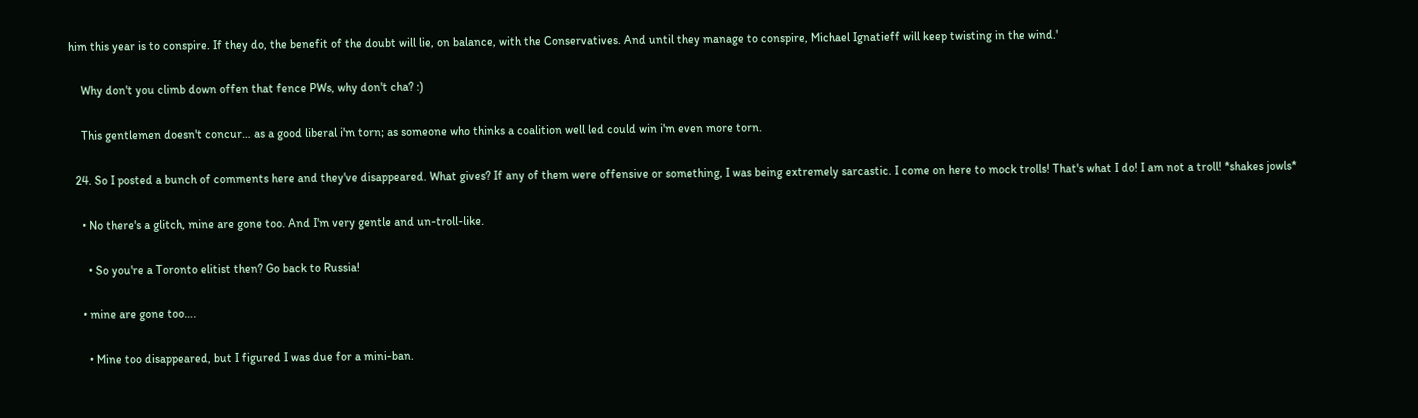him this year is to conspire. If they do, the benefit of the doubt will lie, on balance, with the Conservatives. And until they manage to conspire, Michael Ignatieff will keep twisting in the wind.'

    Why don't you climb down offen that fence PWs, why don't cha? :)

    This gentlemen doesn't concur… as a good liberal i'm torn; as someone who thinks a coalition well led could win i'm even more torn.

  24. So I posted a bunch of comments here and they've disappeared. What gives? If any of them were offensive or something, I was being extremely sarcastic. I come on here to mock trolls! That's what I do! I am not a troll! *shakes jowls*

    • No there's a glitch, mine are gone too. And I'm very gentle and un-troll-like.

      • So you're a Toronto elitist then? Go back to Russia!

    • mine are gone too….

      • Mine too disappeared, but I figured I was due for a mini-ban.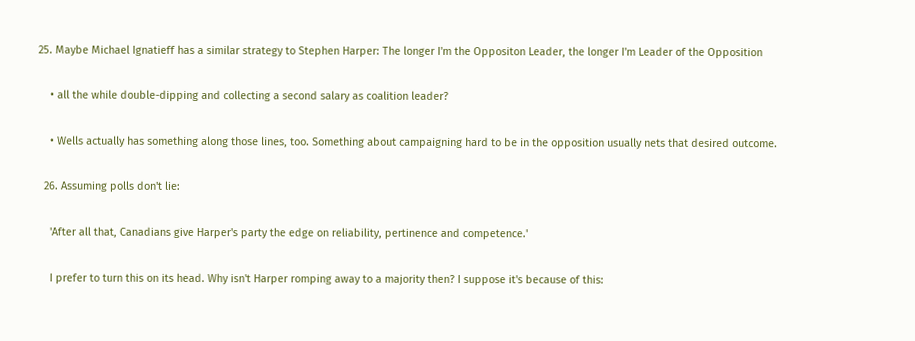25. Maybe Michael Ignatieff has a similar strategy to Stephen Harper: The longer I'm the Oppositon Leader, the longer I'm Leader of the Opposition

    • all the while double-dipping and collecting a second salary as coalition leader?

    • Wells actually has something along those lines, too. Something about campaigning hard to be in the opposition usually nets that desired outcome.

  26. Assuming polls don't lie:

    'After all that, Canadians give Harper's party the edge on reliability, pertinence and competence.'

    I prefer to turn this on its head. Why isn't Harper romping away to a majority then? I suppose it's because of this: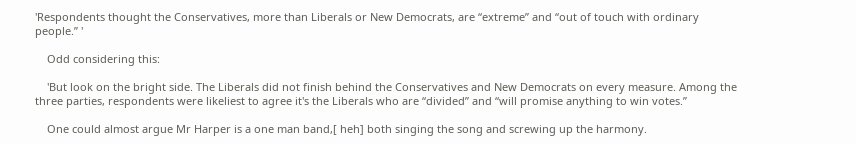'Respondents thought the Conservatives, more than Liberals or New Democrats, are “extreme” and “out of touch with ordinary people.” '

    Odd considering this:

    'But look on the bright side. The Liberals did not finish behind the Conservatives and New Democrats on every measure. Among the three parties, respondents were likeliest to agree it's the Liberals who are “divided” and “will promise anything to win votes.”

    One could almost argue Mr Harper is a one man band,[ heh] both singing the song and screwing up the harmony.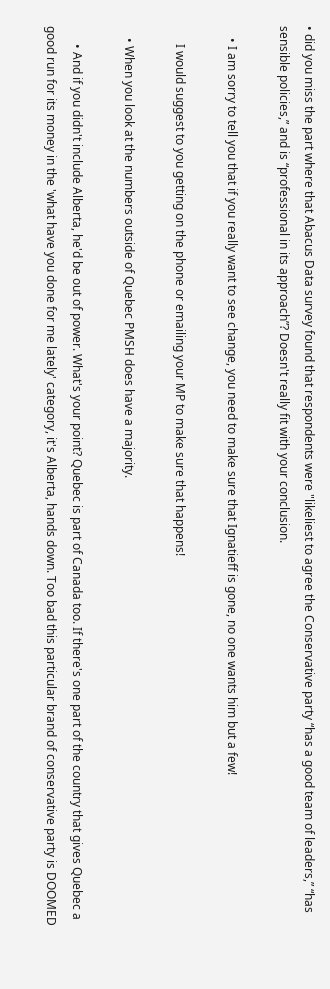• did you miss the part where that Abacus Data survey found that respondents were "likeliest to agree the Conservative party “has a good team of leaders,” “has sensible policies,” and is “professional in its approach”? Doesn't really fit with your conclusion.

    • I am sorry to tell you that if you really want to see change, you need to make sure that Ignatieff is gone, no one wants him but a few!

      I would suggest to you getting on the phone or emailing your MP to make sure that happens!

    • When you look at the numbers outside of Quebec PMSH does have a majority.

      • And if you didn't include Alberta, he'd be out of power. What's your point? Quebec is part of Canada too. If there's one part of the country that gives Quebec a good run for its money in the 'what have you done for me lately' category, it's Alberta, hands down. Too bad this particular brand of conservative party is DOOMED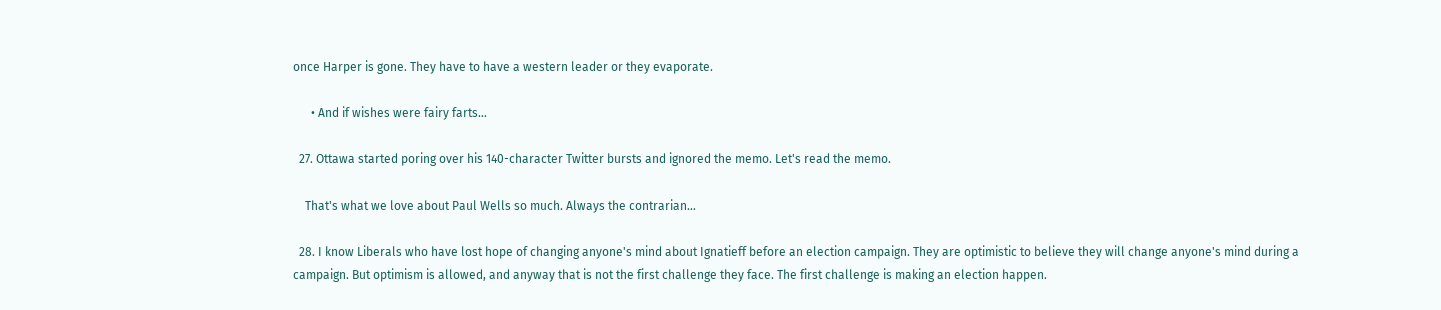once Harper is gone. They have to have a western leader or they evaporate.

      • And if wishes were fairy farts…

  27. Ottawa started poring over his 140-character Twitter bursts and ignored the memo. Let's read the memo.

    That's what we love about Paul Wells so much. Always the contrarian…

  28. I know Liberals who have lost hope of changing anyone's mind about Ignatieff before an election campaign. They are optimistic to believe they will change anyone's mind during a campaign. But optimism is allowed, and anyway that is not the first challenge they face. The first challenge is making an election happen.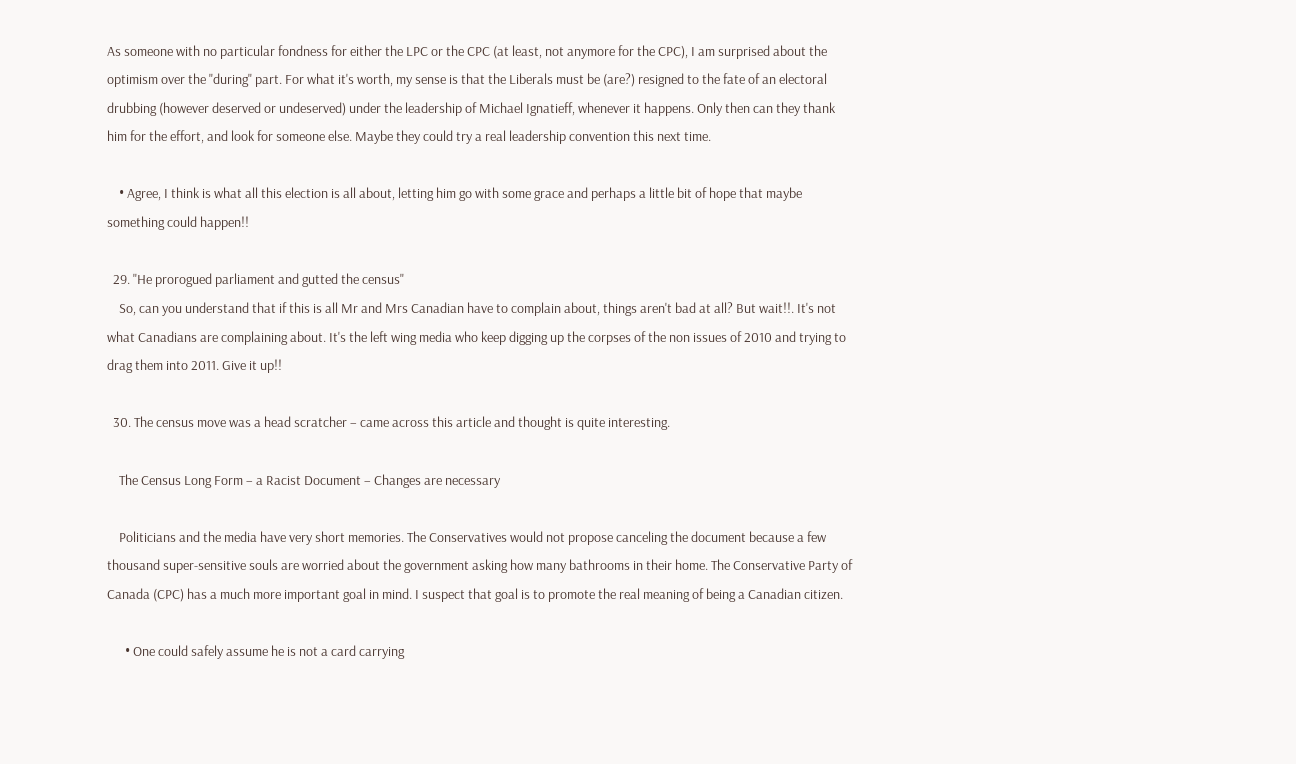As someone with no particular fondness for either the LPC or the CPC (at least, not anymore for the CPC), I am surprised about the optimism over the "during" part. For what it's worth, my sense is that the Liberals must be (are?) resigned to the fate of an electoral drubbing (however deserved or undeserved) under the leadership of Michael Ignatieff, whenever it happens. Only then can they thank him for the effort, and look for someone else. Maybe they could try a real leadership convention this next time.

    • Agree, I think is what all this election is all about, letting him go with some grace and perhaps a little bit of hope that maybe something could happen!!

  29. "He prorogued parliament and gutted the census"
    So, can you understand that if this is all Mr and Mrs Canadian have to complain about, things aren't bad at all? But wait!!. It's not what Canadians are complaining about. It's the left wing media who keep digging up the corpses of the non issues of 2010 and trying to drag them into 2011. Give it up!!

  30. The census move was a head scratcher – came across this article and thought is quite interesting.

    The Census Long Form – a Racist Document – Changes are necessary

    Politicians and the media have very short memories. The Conservatives would not propose canceling the document because a few thousand super-sensitive souls are worried about the government asking how many bathrooms in their home. The Conservative Party of Canada (CPC) has a much more important goal in mind. I suspect that goal is to promote the real meaning of being a Canadian citizen.

      • One could safely assume he is not a card carrying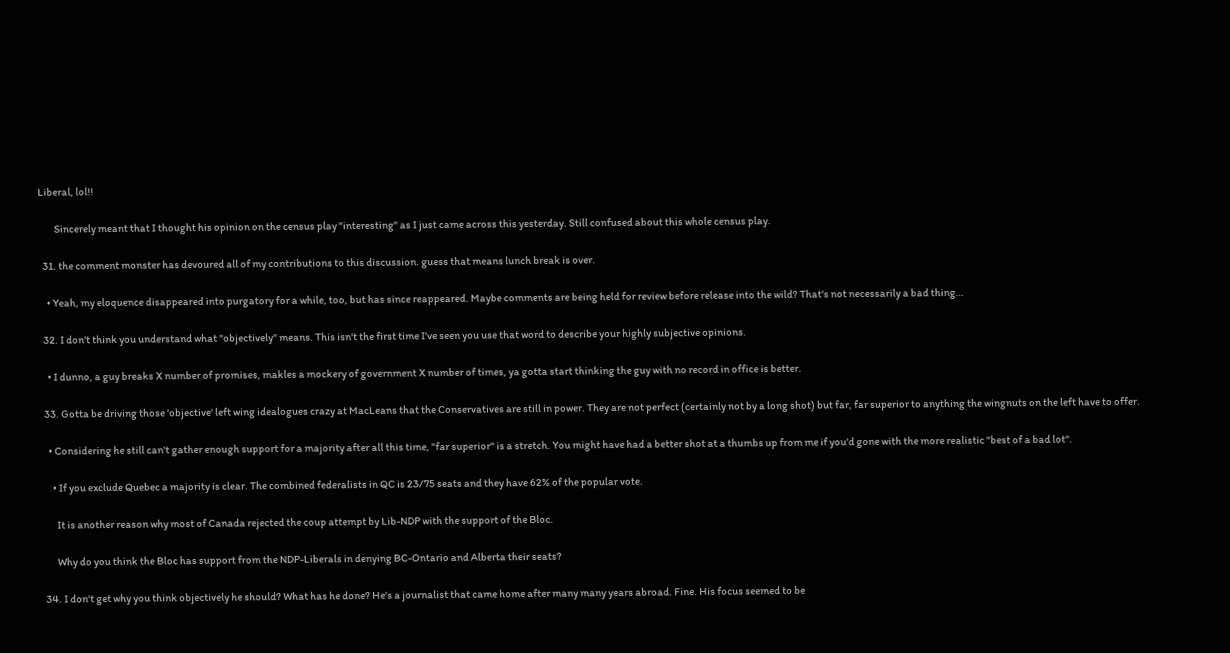Liberal, lol!!

        Sincerely meant that I thought his opinion on the census play "interesting" as I just came across this yesterday. Still confused about this whole census play.

  31. the comment monster has devoured all of my contributions to this discussion. guess that means lunch break is over.

    • Yeah, my eloquence disappeared into purgatory for a while, too, but has since reappeared. Maybe comments are being held for review before release into the wild? That's not necessarily a bad thing…

  32. I don't think you understand what "objectively" means. This isn't the first time I've seen you use that word to describe your highly subjective opinions.

    • I dunno, a guy breaks X number of promises, makles a mockery of government X number of times, ya gotta start thinking the guy with no record in office is better.

  33. Gotta be driving those 'objective' left wing idealogues crazy at MacLeans that the Conservatives are still in power. They are not perfect (certainly not by a long shot) but far, far superior to anything the wingnuts on the left have to offer.

    • Considering he still can't gather enough support for a majority after all this time, "far superior" is a stretch. You might have had a better shot at a thumbs up from me if you'd gone with the more realistic "best of a bad lot".

      • If you exclude Quebec a majority is clear. The combined federalists in QC is 23/75 seats and they have 62% of the popular vote.

        It is another reason why most of Canada rejected the coup attempt by Lib-NDP with the support of the Bloc.

        Why do you think the Bloc has support from the NDP-Liberals in denying BC-Ontario and Alberta their seats?

  34. I don't get why you think objectively he should? What has he done? He's a journalist that came home after many many years abroad. Fine. His focus seemed to be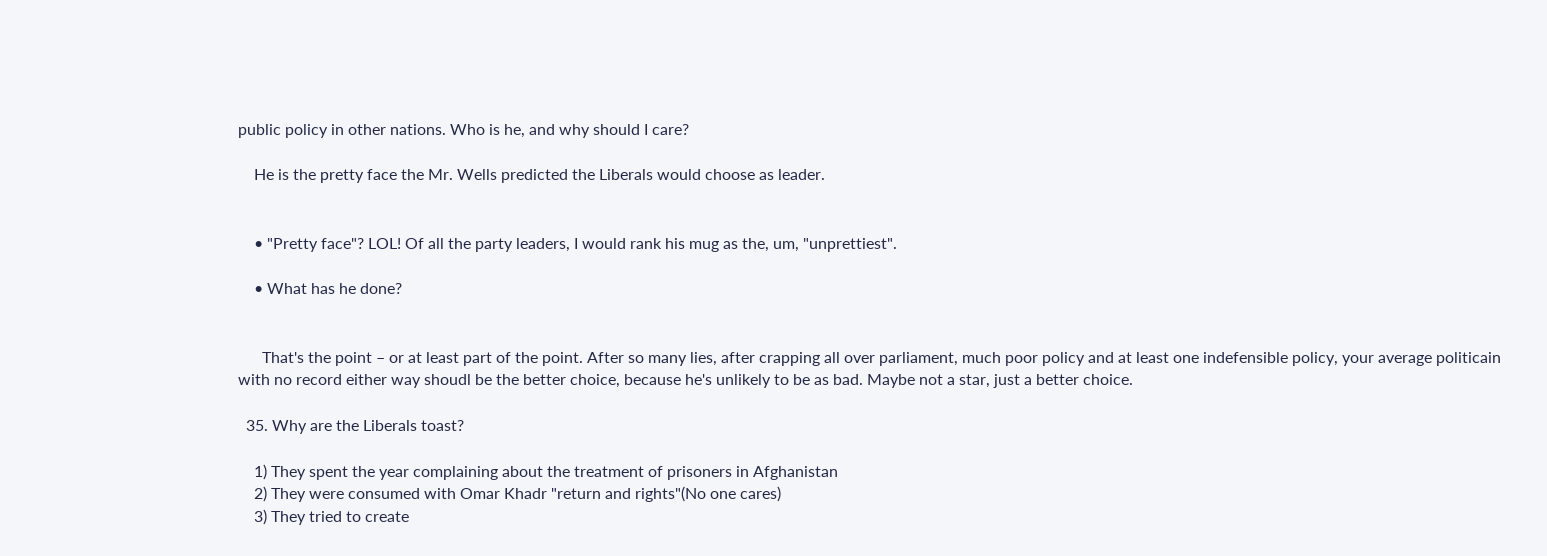public policy in other nations. Who is he, and why should I care?

    He is the pretty face the Mr. Wells predicted the Liberals would choose as leader.


    • "Pretty face"? LOL! Of all the party leaders, I would rank his mug as the, um, "unprettiest".

    • What has he done?


      That's the point – or at least part of the point. After so many lies, after crapping all over parliament, much poor policy and at least one indefensible policy, your average politicain with no record either way shoudl be the better choice, because he's unlikely to be as bad. Maybe not a star, just a better choice.

  35. Why are the Liberals toast?

    1) They spent the year complaining about the treatment of prisoners in Afghanistan
    2) They were consumed with Omar Khadr "return and rights"(No one cares)
    3) They tried to create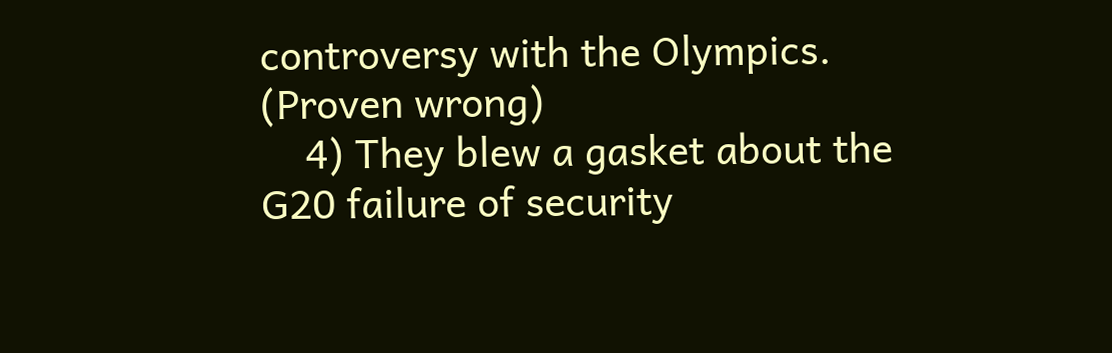controversy with the Olympics. (Proven wrong)
    4) They blew a gasket about the G20 failure of security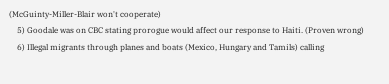(McGuinty-Miller-Blair won't cooperate)
    5) Goodale was on CBC stating prorogue would affect our response to Haiti. (Proven wrong)
    6) Illegal migrants through planes and boats (Mexico, Hungary and Tamils) calling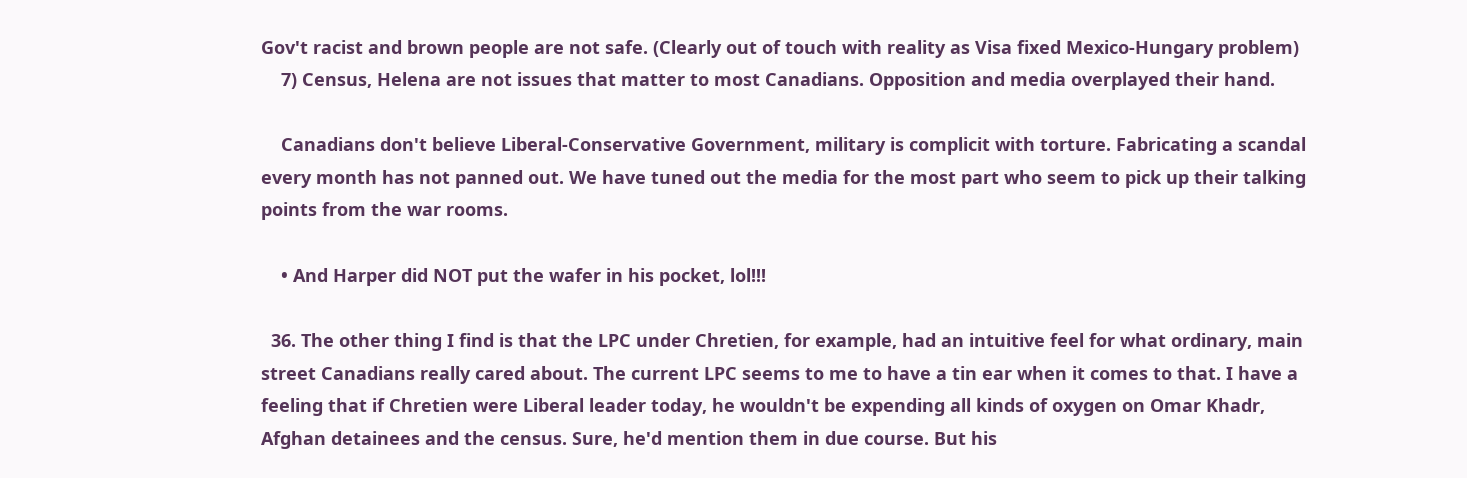Gov't racist and brown people are not safe. (Clearly out of touch with reality as Visa fixed Mexico-Hungary problem)
    7) Census, Helena are not issues that matter to most Canadians. Opposition and media overplayed their hand.

    Canadians don't believe Liberal-Conservative Government, military is complicit with torture. Fabricating a scandal every month has not panned out. We have tuned out the media for the most part who seem to pick up their talking points from the war rooms.

    • And Harper did NOT put the wafer in his pocket, lol!!!

  36. The other thing I find is that the LPC under Chretien, for example, had an intuitive feel for what ordinary, main street Canadians really cared about. The current LPC seems to me to have a tin ear when it comes to that. I have a feeling that if Chretien were Liberal leader today, he wouldn't be expending all kinds of oxygen on Omar Khadr, Afghan detainees and the census. Sure, he'd mention them in due course. But his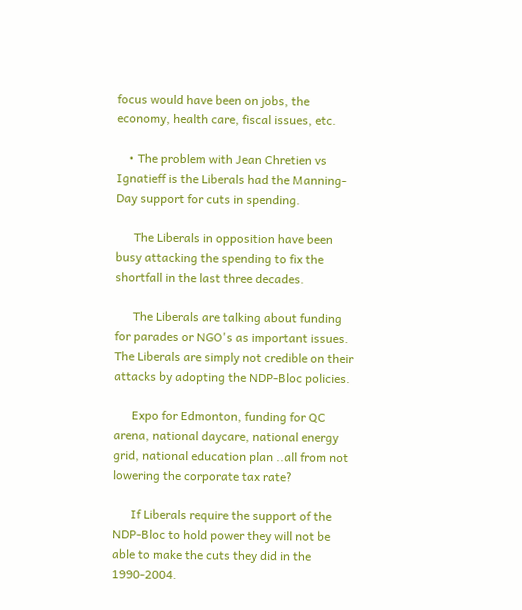focus would have been on jobs, the economy, health care, fiscal issues, etc.

    • The problem with Jean Chretien vs Ignatieff is the Liberals had the Manning-Day support for cuts in spending.

      The Liberals in opposition have been busy attacking the spending to fix the shortfall in the last three decades.

      The Liberals are talking about funding for parades or NGO's as important issues. The Liberals are simply not credible on their attacks by adopting the NDP-Bloc policies.

      Expo for Edmonton, funding for QC arena, national daycare, national energy grid, national education plan ..all from not lowering the corporate tax rate?

      If Liberals require the support of the NDP-Bloc to hold power they will not be able to make the cuts they did in the 1990-2004.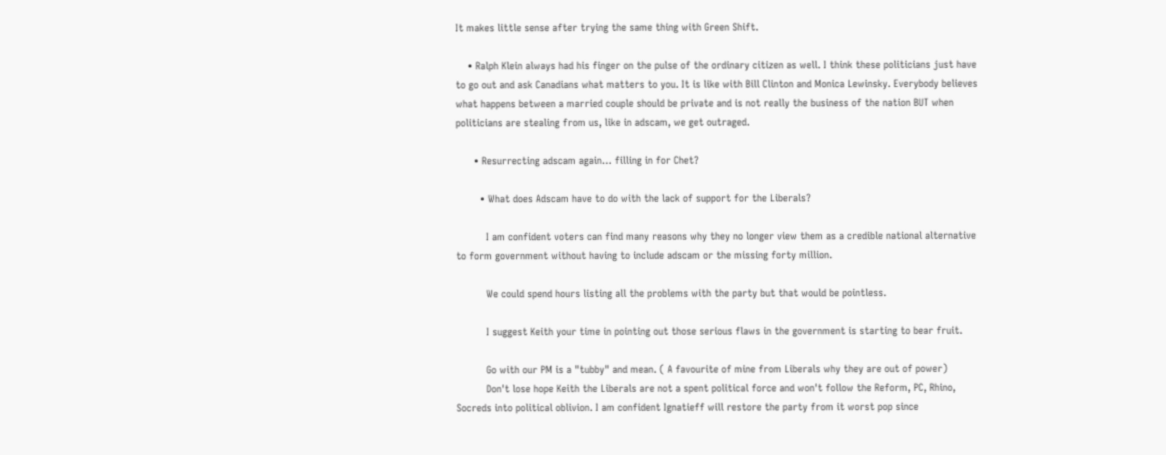It makes little sense after trying the same thing with Green Shift.

    • Ralph Klein always had his finger on the pulse of the ordinary citizen as well. I think these politicians just have to go out and ask Canadians what matters to you. It is like with Bill Clinton and Monica Lewinsky. Everybody believes what happens between a married couple should be private and is not really the business of the nation BUT when politicians are stealing from us, like in adscam, we get outraged.

      • Resurrecting adscam again… filling in for Chet?

        • What does Adscam have to do with the lack of support for the Liberals?

          I am confident voters can find many reasons why they no longer view them as a credible national alternative to form government without having to include adscam or the missing forty million.

          We could spend hours listing all the problems with the party but that would be pointless.

          I suggest Keith your time in pointing out those serious flaws in the government is starting to bear fruit.

          Go with our PM is a "tubby" and mean. ( A favourite of mine from Liberals why they are out of power)
          Don't lose hope Keith the Liberals are not a spent political force and won't follow the Reform, PC, Rhino, Socreds into political oblivion. I am confident Ignatieff will restore the party from it worst pop since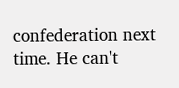confederation next time. He can't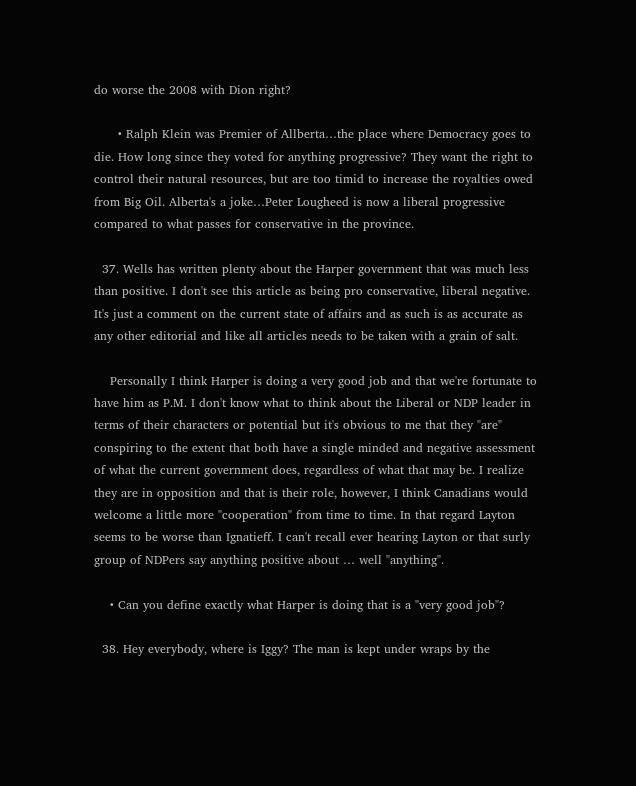do worse the 2008 with Dion right?

      • Ralph Klein was Premier of Allberta…the place where Democracy goes to die. How long since they voted for anything progressive? They want the right to control their natural resources, but are too timid to increase the royalties owed from Big Oil. Alberta's a joke…Peter Lougheed is now a liberal progressive compared to what passes for conservative in the province.

  37. Wells has written plenty about the Harper government that was much less than positive. I don't see this article as being pro conservative, liberal negative. It's just a comment on the current state of affairs and as such is as accurate as any other editorial and like all articles needs to be taken with a grain of salt.

    Personally I think Harper is doing a very good job and that we're fortunate to have him as P.M. I don't know what to think about the Liberal or NDP leader in terms of their characters or potential but it's obvious to me that they "are" conspiring to the extent that both have a single minded and negative assessment of what the current government does, regardless of what that may be. I realize they are in opposition and that is their role, however, I think Canadians would welcome a little more "cooperation" from time to time. In that regard Layton seems to be worse than Ignatieff. I can't recall ever hearing Layton or that surly group of NDPers say anything positive about … well "anything".

    • Can you define exactly what Harper is doing that is a "very good job"?

  38. Hey everybody, where is Iggy? The man is kept under wraps by the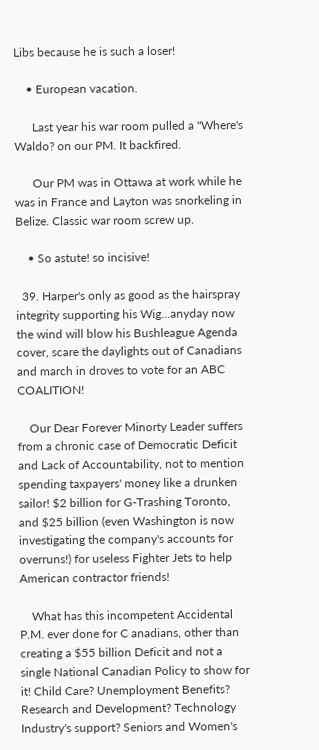Libs because he is such a loser!

    • European vacation.

      Last year his war room pulled a "Where's Waldo? on our PM. It backfired.

      Our PM was in Ottawa at work while he was in France and Layton was snorkeling in Belize. Classic war room screw up.

    • So astute! so incisive!

  39. Harper's only as good as the hairspray integrity supporting his Wig…anyday now the wind will blow his Bushleague Agenda cover, scare the daylights out of Canadians and march in droves to vote for an ABC COALITION!

    Our Dear Forever Minorty Leader suffers from a chronic case of Democratic Deficit and Lack of Accountability, not to mention spending taxpayers' money like a drunken sailor! $2 billion for G-Trashing Toronto, and $25 billion (even Washington is now investigating the company's accounts for overruns!) for useless Fighter Jets to help American contractor friends!

    What has this incompetent Accidental P.M. ever done for C anadians, other than creating a $55 billion Deficit and not a single National Canadian Policy to show for it! Child Care? Unemployment Benefits? Research and Development? Technology Industry's support? Seniors and Women's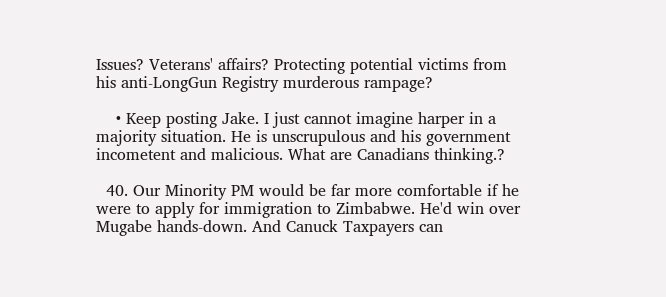Issues? Veterans' affairs? Protecting potential victims from his anti-LongGun Registry murderous rampage?

    • Keep posting Jake. I just cannot imagine harper in a majority situation. He is unscrupulous and his government incometent and malicious. What are Canadians thinking.?

  40. Our Minority PM would be far more comfortable if he were to apply for immigration to Zimbabwe. He'd win over Mugabe hands-down. And Canuck Taxpayers can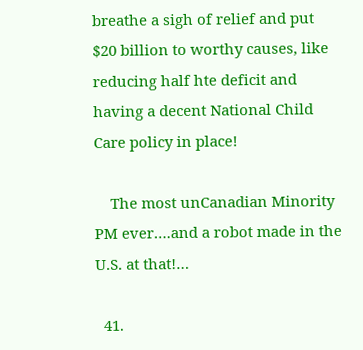breathe a sigh of relief and put $20 billion to worthy causes, like reducing half hte deficit and having a decent National Child Care policy in place!

    The most unCanadian Minority PM ever….and a robot made in the U.S. at that!…

  41.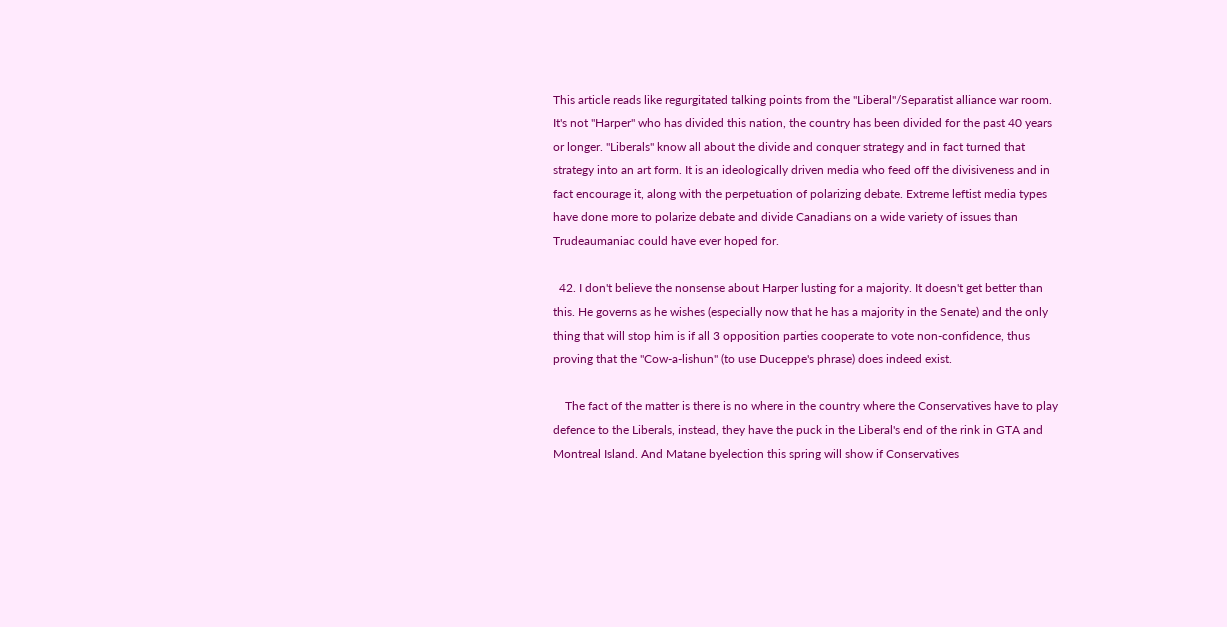This article reads like regurgitated talking points from the "Liberal"/Separatist alliance war room. It's not "Harper" who has divided this nation, the country has been divided for the past 40 years or longer. "Liberals" know all about the divide and conquer strategy and in fact turned that strategy into an art form. It is an ideologically driven media who feed off the divisiveness and in fact encourage it, along with the perpetuation of polarizing debate. Extreme leftist media types have done more to polarize debate and divide Canadians on a wide variety of issues than Trudeaumaniac could have ever hoped for.

  42. I don't believe the nonsense about Harper lusting for a majority. It doesn't get better than this. He governs as he wishes (especially now that he has a majority in the Senate) and the only thing that will stop him is if all 3 opposition parties cooperate to vote non-confidence, thus proving that the "Cow-a-lishun" (to use Duceppe's phrase) does indeed exist.

    The fact of the matter is there is no where in the country where the Conservatives have to play defence to the Liberals, instead, they have the puck in the Liberal's end of the rink in GTA and Montreal Island. And Matane byelection this spring will show if Conservatives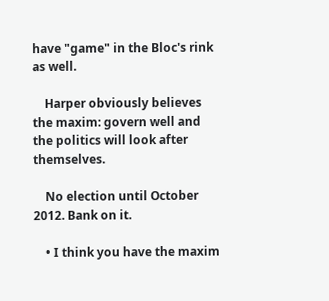have "game" in the Bloc's rink as well.

    Harper obviously believes the maxim: govern well and the politics will look after themselves.

    No election until October 2012. Bank on it.

    • I think you have the maxim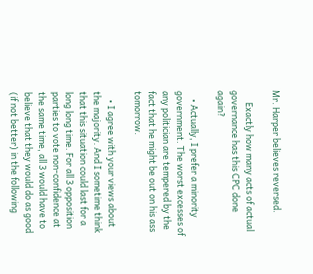Mr. Harper believes reversed.

      Exactly how many acts of actual governance has this CPC done again?

    • Actually, I prefer a minority government. The worst excesses of any politician are tempered by the fact that he might be out on his ass tomorrow.

    • I agree with your views about the majority. And I sometime think that this situation could last for a long long time. For all 3 opposition parties to vote non-confidence at the same time, all 3 would have to believe that they would do as good (if not better) in the following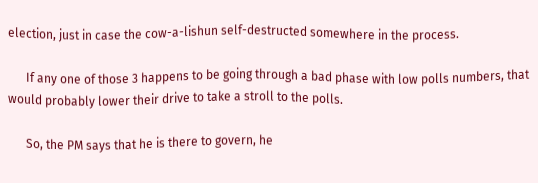election, just in case the cow-a-lishun self-destructed somewhere in the process.

      If any one of those 3 happens to be going through a bad phase with low polls numbers, that would probably lower their drive to take a stroll to the polls.

      So, the PM says that he is there to govern, he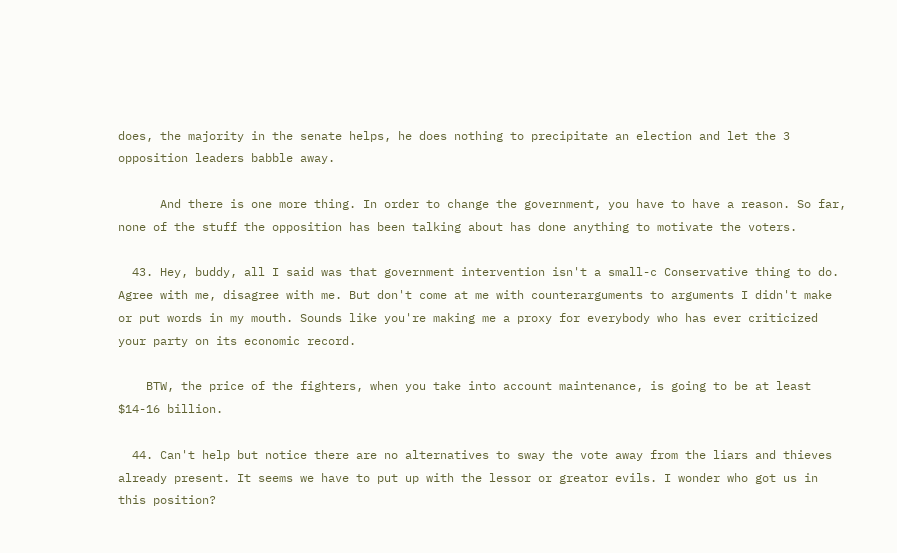does, the majority in the senate helps, he does nothing to precipitate an election and let the 3 opposition leaders babble away.

      And there is one more thing. In order to change the government, you have to have a reason. So far, none of the stuff the opposition has been talking about has done anything to motivate the voters.

  43. Hey, buddy, all I said was that government intervention isn't a small-c Conservative thing to do. Agree with me, disagree with me. But don't come at me with counterarguments to arguments I didn't make or put words in my mouth. Sounds like you're making me a proxy for everybody who has ever criticized your party on its economic record.

    BTW, the price of the fighters, when you take into account maintenance, is going to be at least $14-16 billion.

  44. Can't help but notice there are no alternatives to sway the vote away from the liars and thieves already present. It seems we have to put up with the lessor or greator evils. I wonder who got us in this position?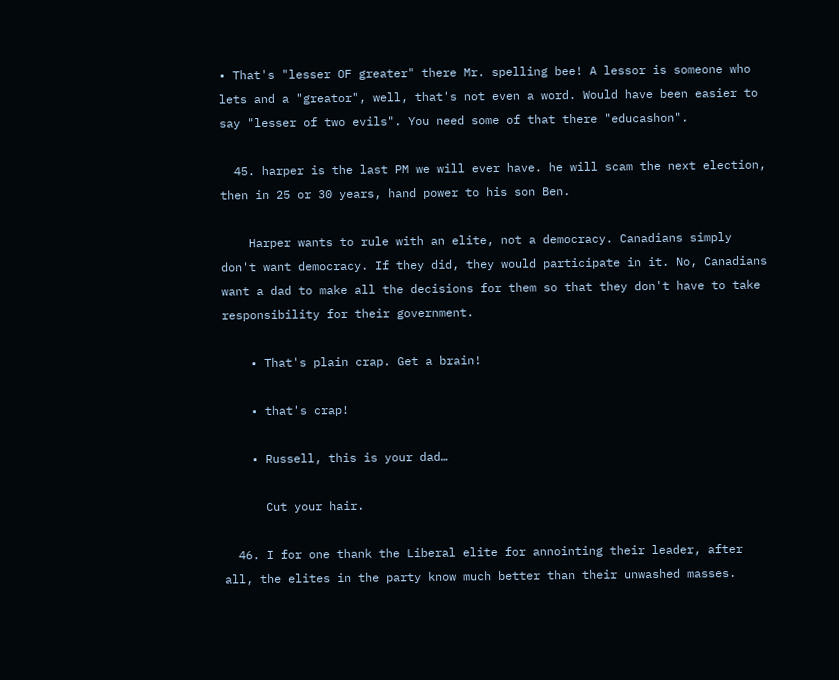• That's "lesser OF greater" there Mr. spelling bee! A lessor is someone who lets and a "greator", well, that's not even a word. Would have been easier to say "lesser of two evils". You need some of that there "educashon".

  45. harper is the last PM we will ever have. he will scam the next election, then in 25 or 30 years, hand power to his son Ben.

    Harper wants to rule with an elite, not a democracy. Canadians simply don't want democracy. If they did, they would participate in it. No, Canadians want a dad to make all the decisions for them so that they don't have to take responsibility for their government.

    • That's plain crap. Get a brain!

    • that's crap!

    • Russell, this is your dad…

      Cut your hair.

  46. I for one thank the Liberal elite for annointing their leader, after all, the elites in the party know much better than their unwashed masses.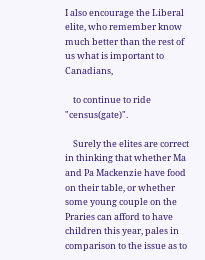I also encourage the Liberal elite, who remember know much better than the rest of us what is important to Canadians,

    to continue to ride "census(gate)".

    Surely the elites are correct in thinking that whether Ma and Pa Mackenzie have food on their table, or whether some young couple on the Praries can afford to have children this year, pales in comparison to the issue as to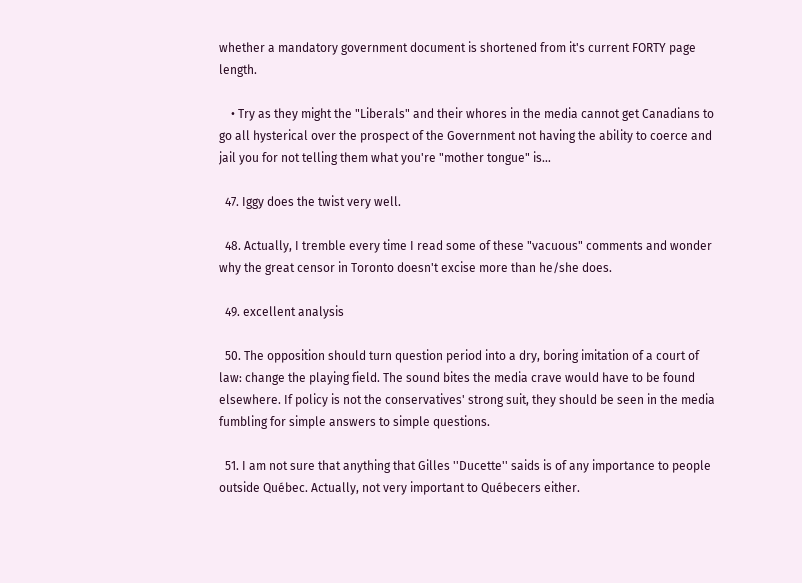whether a mandatory government document is shortened from it's current FORTY page length.

    • Try as they might the "Liberals" and their whores in the media cannot get Canadians to go all hysterical over the prospect of the Government not having the ability to coerce and jail you for not telling them what you're "mother tongue" is…

  47. Iggy does the twist very well.

  48. Actually, I tremble every time I read some of these "vacuous" comments and wonder why the great censor in Toronto doesn't excise more than he/she does.

  49. excellent analysis

  50. The opposition should turn question period into a dry, boring imitation of a court of law: change the playing field. The sound bites the media crave would have to be found elsewhere. If policy is not the conservatives' strong suit, they should be seen in the media fumbling for simple answers to simple questions.

  51. I am not sure that anything that Gilles ''Ducette'' saids is of any importance to people outside Québec. Actually, not very important to Québecers either.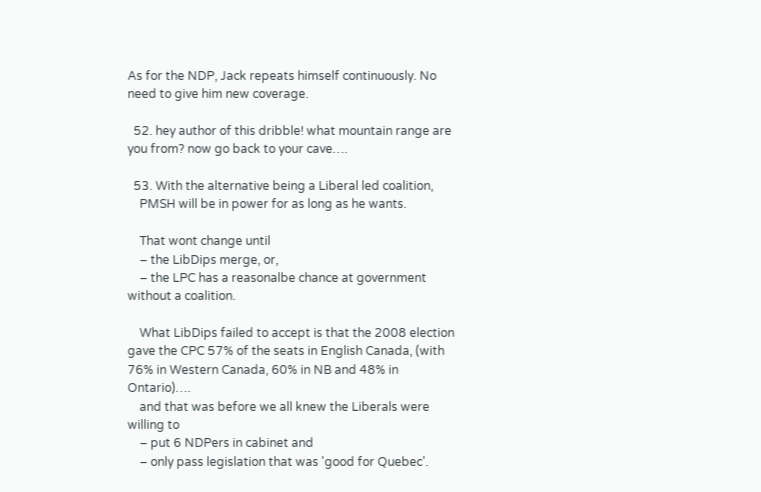As for the NDP, Jack repeats himself continuously. No need to give him new coverage.

  52. hey author of this dribble! what mountain range are you from? now go back to your cave….

  53. With the alternative being a Liberal led coalition,
    PMSH will be in power for as long as he wants.

    That wont change until
    – the LibDips merge, or,
    – the LPC has a reasonalbe chance at government without a coalition.

    What LibDips failed to accept is that the 2008 election gave the CPC 57% of the seats in English Canada, (with 76% in Western Canada, 60% in NB and 48% in Ontario)….
    and that was before we all knew the Liberals were willing to
    – put 6 NDPers in cabinet and
    – only pass legislation that was 'good for Quebec'.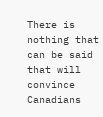There is nothing that can be said that will convince Canadians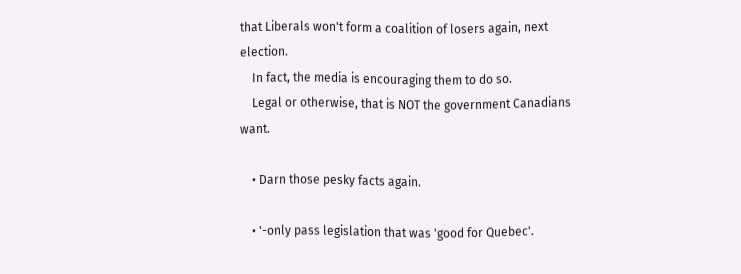that Liberals won't form a coalition of losers again, next election.
    In fact, the media is encouraging them to do so.
    Legal or otherwise, that is NOT the government Canadians want.

    • Darn those pesky facts again.

    • '-only pass legislation that was 'good for Quebec'.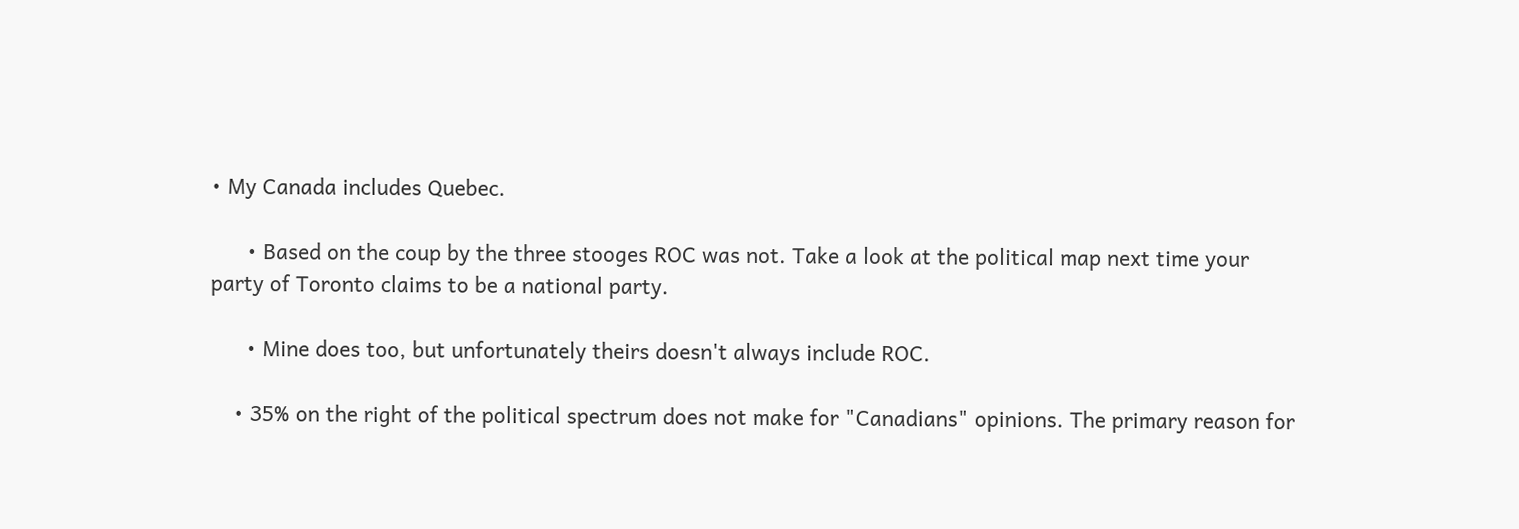• My Canada includes Quebec.

      • Based on the coup by the three stooges ROC was not. Take a look at the political map next time your party of Toronto claims to be a national party.

      • Mine does too, but unfortunately theirs doesn't always include ROC.

    • 35% on the right of the political spectrum does not make for "Canadians" opinions. The primary reason for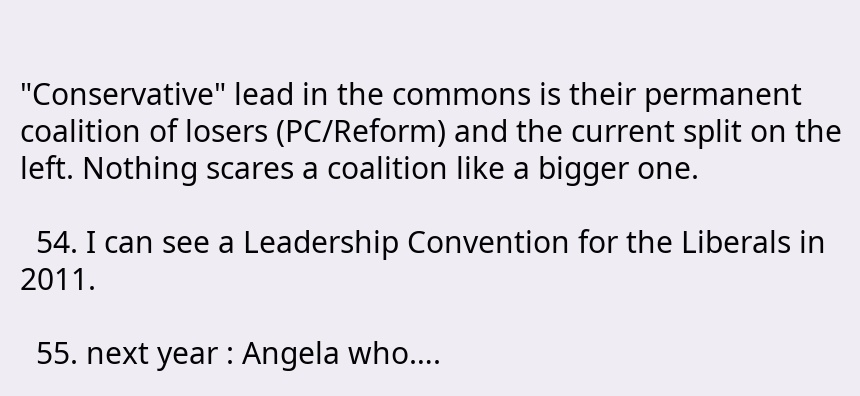"Conservative" lead in the commons is their permanent coalition of losers (PC/Reform) and the current split on the left. Nothing scares a coalition like a bigger one.

  54. I can see a Leadership Convention for the Liberals in 2011.

  55. next year : Angela who….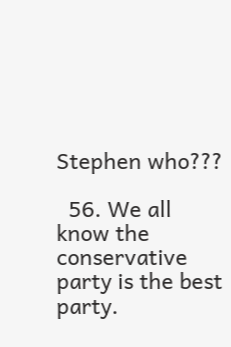Stephen who???

  56. We all know the conservative party is the best party.